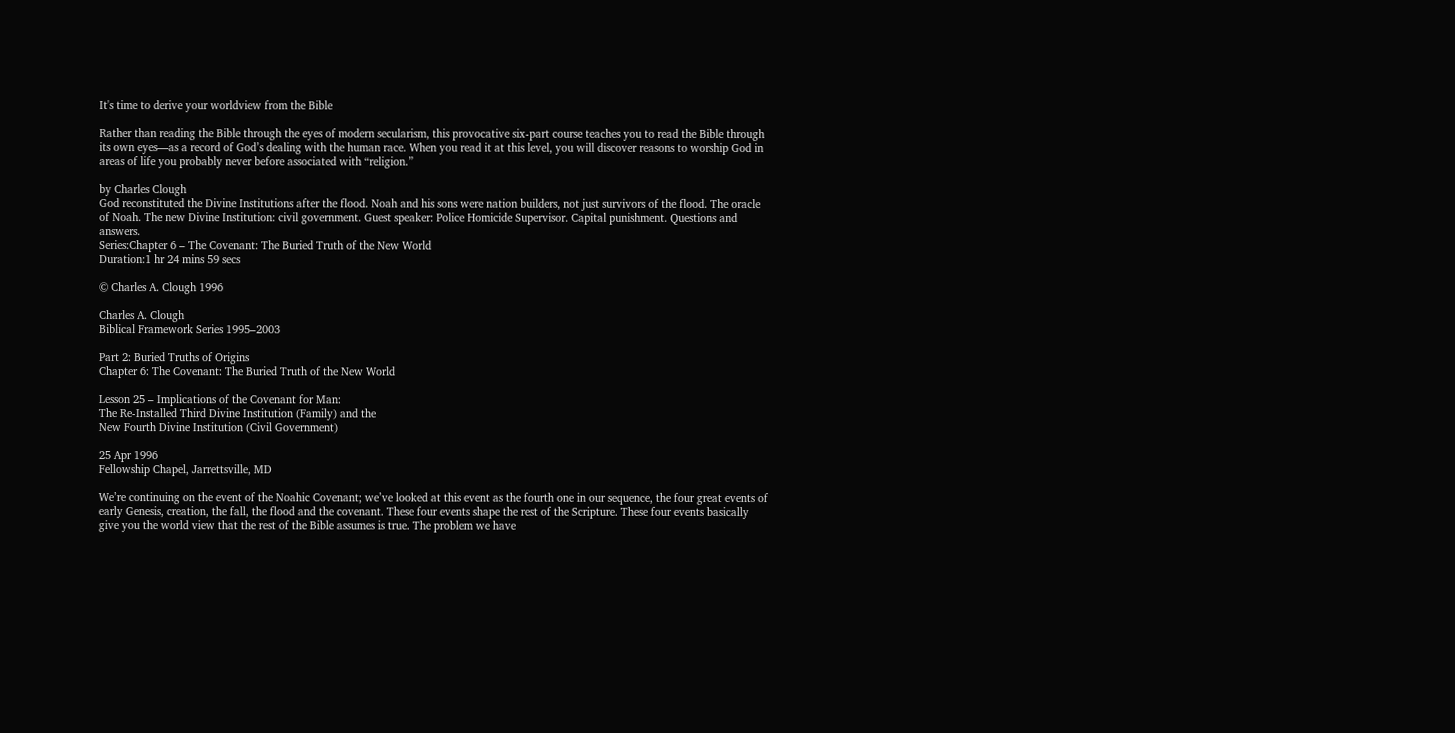It's time to derive your worldview from the Bible

Rather than reading the Bible through the eyes of modern secularism, this provocative six-part course teaches you to read the Bible through its own eyes—as a record of God’s dealing with the human race. When you read it at this level, you will discover reasons to worship God in areas of life you probably never before associated with “religion.”

by Charles Clough
God reconstituted the Divine Institutions after the flood. Noah and his sons were nation builders, not just survivors of the flood. The oracle of Noah. The new Divine Institution: civil government. Guest speaker: Police Homicide Supervisor. Capital punishment. Questions and answers.
Series:Chapter 6 – The Covenant: The Buried Truth of the New World
Duration:1 hr 24 mins 59 secs

© Charles A. Clough 1996

Charles A. Clough
Biblical Framework Series 1995–2003

Part 2: Buried Truths of Origins
Chapter 6: The Covenant: The Buried Truth of the New World

Lesson 25 – Implications of the Covenant for Man:
The Re-Installed Third Divine Institution (Family) and the
New Fourth Divine Institution (Civil Government)

25 Apr 1996
Fellowship Chapel, Jarrettsville, MD

We’re continuing on the event of the Noahic Covenant; we’ve looked at this event as the fourth one in our sequence, the four great events of early Genesis, creation, the fall, the flood and the covenant. These four events shape the rest of the Scripture. These four events basically give you the world view that the rest of the Bible assumes is true. The problem we have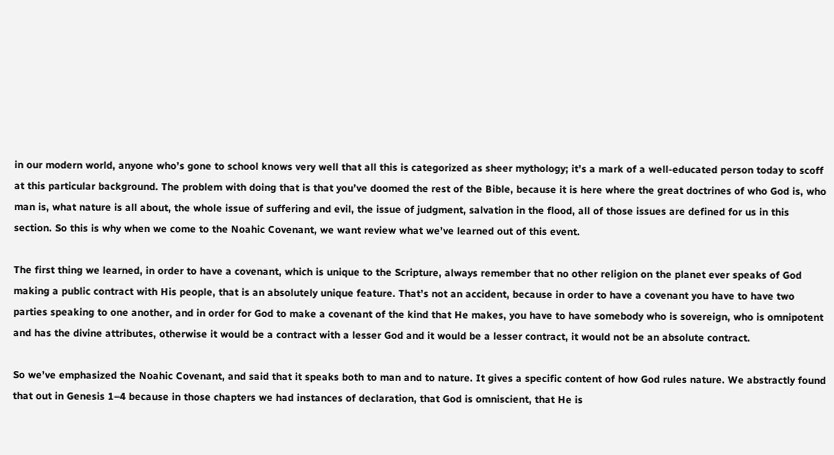in our modern world, anyone who’s gone to school knows very well that all this is categorized as sheer mythology; it’s a mark of a well-educated person today to scoff at this particular background. The problem with doing that is that you’ve doomed the rest of the Bible, because it is here where the great doctrines of who God is, who man is, what nature is all about, the whole issue of suffering and evil, the issue of judgment, salvation in the flood, all of those issues are defined for us in this section. So this is why when we come to the Noahic Covenant, we want review what we’ve learned out of this event.

The first thing we learned, in order to have a covenant, which is unique to the Scripture, always remember that no other religion on the planet ever speaks of God making a public contract with His people, that is an absolutely unique feature. That’s not an accident, because in order to have a covenant you have to have two parties speaking to one another, and in order for God to make a covenant of the kind that He makes, you have to have somebody who is sovereign, who is omnipotent and has the divine attributes, otherwise it would be a contract with a lesser God and it would be a lesser contract, it would not be an absolute contract.

So we’ve emphasized the Noahic Covenant, and said that it speaks both to man and to nature. It gives a specific content of how God rules nature. We abstractly found that out in Genesis 1–4 because in those chapters we had instances of declaration, that God is omniscient, that He is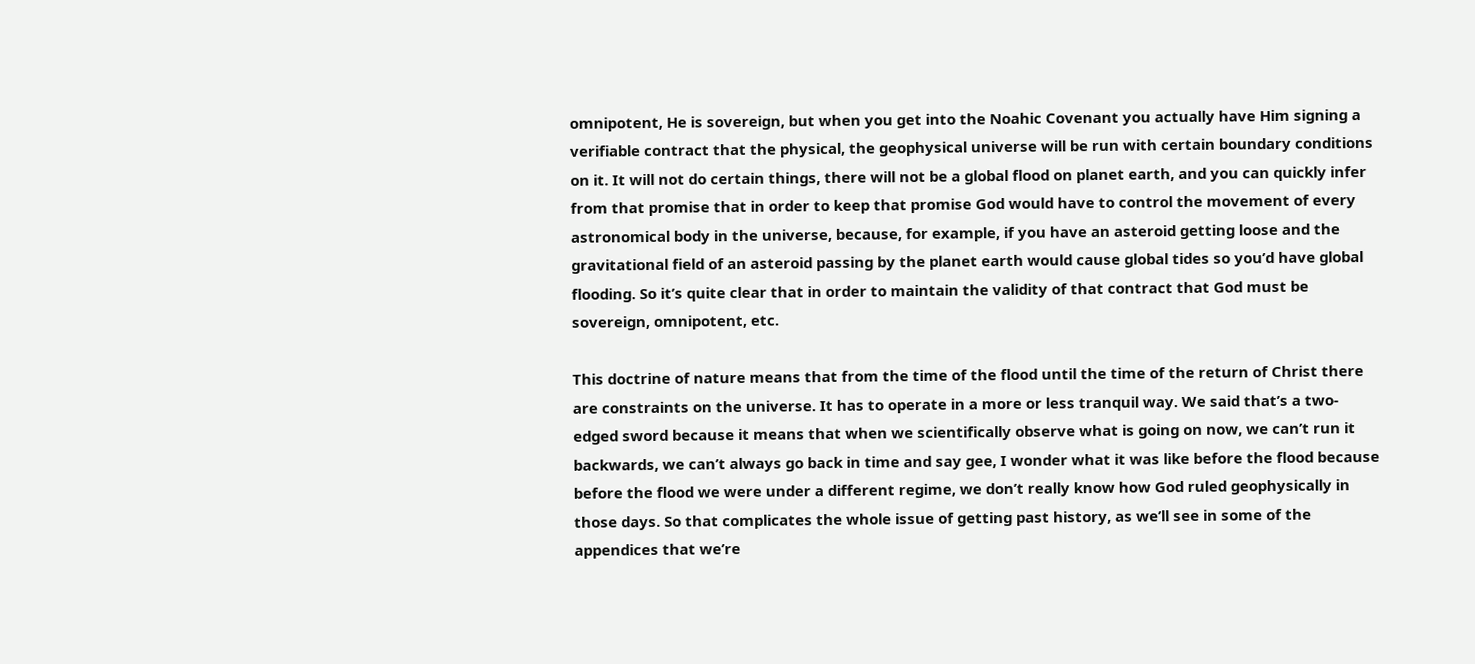omnipotent, He is sovereign, but when you get into the Noahic Covenant you actually have Him signing a verifiable contract that the physical, the geophysical universe will be run with certain boundary conditions on it. It will not do certain things, there will not be a global flood on planet earth, and you can quickly infer from that promise that in order to keep that promise God would have to control the movement of every astronomical body in the universe, because, for example, if you have an asteroid getting loose and the gravitational field of an asteroid passing by the planet earth would cause global tides so you’d have global flooding. So it’s quite clear that in order to maintain the validity of that contract that God must be sovereign, omnipotent, etc.

This doctrine of nature means that from the time of the flood until the time of the return of Christ there are constraints on the universe. It has to operate in a more or less tranquil way. We said that’s a two-edged sword because it means that when we scientifically observe what is going on now, we can’t run it backwards, we can’t always go back in time and say gee, I wonder what it was like before the flood because before the flood we were under a different regime, we don’t really know how God ruled geophysically in those days. So that complicates the whole issue of getting past history, as we’ll see in some of the appendices that we’re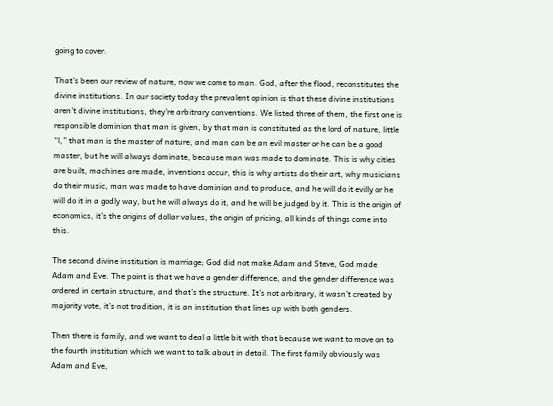going to cover.

That’s been our review of nature, now we come to man. God, after the flood, reconstitutes the divine institutions. In our society today the prevalent opinion is that these divine institutions aren’t divine institutions, they’re arbitrary conventions. We listed three of them, the first one is responsible dominion that man is given, by that man is constituted as the lord of nature, little “l,” that man is the master of nature, and man can be an evil master or he can be a good master, but he will always dominate, because man was made to dominate. This is why cities are built, machines are made, inventions occur, this is why artists do their art, why musicians do their music, man was made to have dominion and to produce, and he will do it evilly or he will do it in a godly way, but he will always do it, and he will be judged by it. This is the origin of economics, it’s the origins of dollar values, the origin of pricing, all kinds of things come into this.

The second divine institution is marriage; God did not make Adam and Steve, God made Adam and Eve. The point is that we have a gender difference, and the gender difference was ordered in certain structure, and that’s the structure. It’s not arbitrary, it wasn’t created by majority vote, it’s not tradition, it is an institution that lines up with both genders.

Then there is family, and we want to deal a little bit with that because we want to move on to the fourth institution which we want to talk about in detail. The first family obviously was Adam and Eve,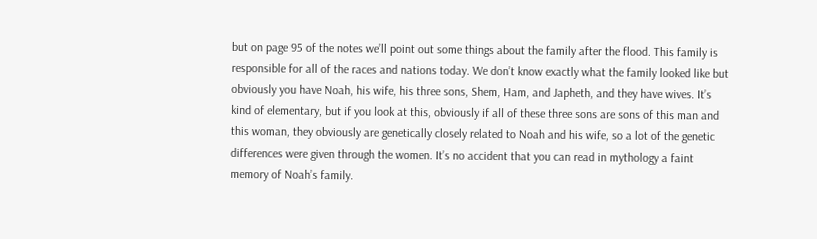but on page 95 of the notes we’ll point out some things about the family after the flood. This family is responsible for all of the races and nations today. We don’t know exactly what the family looked like but obviously you have Noah, his wife, his three sons, Shem, Ham, and Japheth, and they have wives. It’s kind of elementary, but if you look at this, obviously if all of these three sons are sons of this man and this woman, they obviously are genetically closely related to Noah and his wife, so a lot of the genetic differences were given through the women. It’s no accident that you can read in mythology a faint memory of Noah’s family.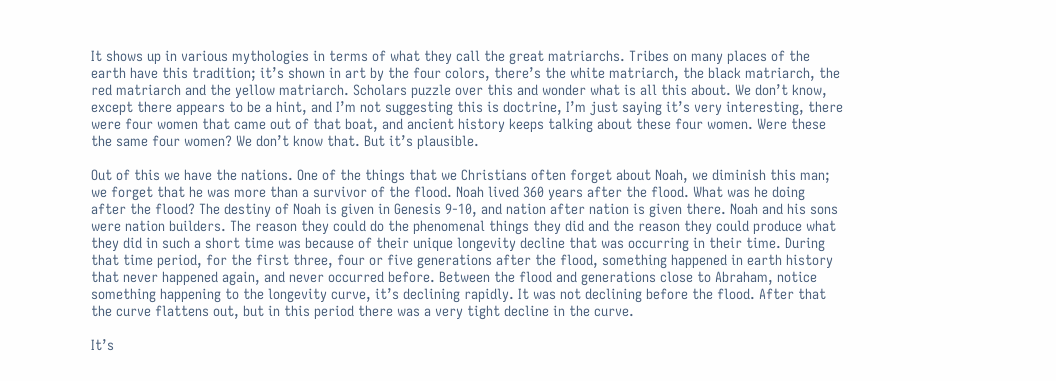It shows up in various mythologies in terms of what they call the great matriarchs. Tribes on many places of the earth have this tradition; it’s shown in art by the four colors, there’s the white matriarch, the black matriarch, the red matriarch and the yellow matriarch. Scholars puzzle over this and wonder what is all this about. We don’t know, except there appears to be a hint, and I’m not suggesting this is doctrine, I’m just saying it’s very interesting, there were four women that came out of that boat, and ancient history keeps talking about these four women. Were these the same four women? We don’t know that. But it’s plausible.

Out of this we have the nations. One of the things that we Christians often forget about Noah, we diminish this man; we forget that he was more than a survivor of the flood. Noah lived 360 years after the flood. What was he doing after the flood? The destiny of Noah is given in Genesis 9-10, and nation after nation is given there. Noah and his sons were nation builders. The reason they could do the phenomenal things they did and the reason they could produce what they did in such a short time was because of their unique longevity decline that was occurring in their time. During that time period, for the first three, four or five generations after the flood, something happened in earth history that never happened again, and never occurred before. Between the flood and generations close to Abraham, notice something happening to the longevity curve, it’s declining rapidly. It was not declining before the flood. After that the curve flattens out, but in this period there was a very tight decline in the curve.

It’s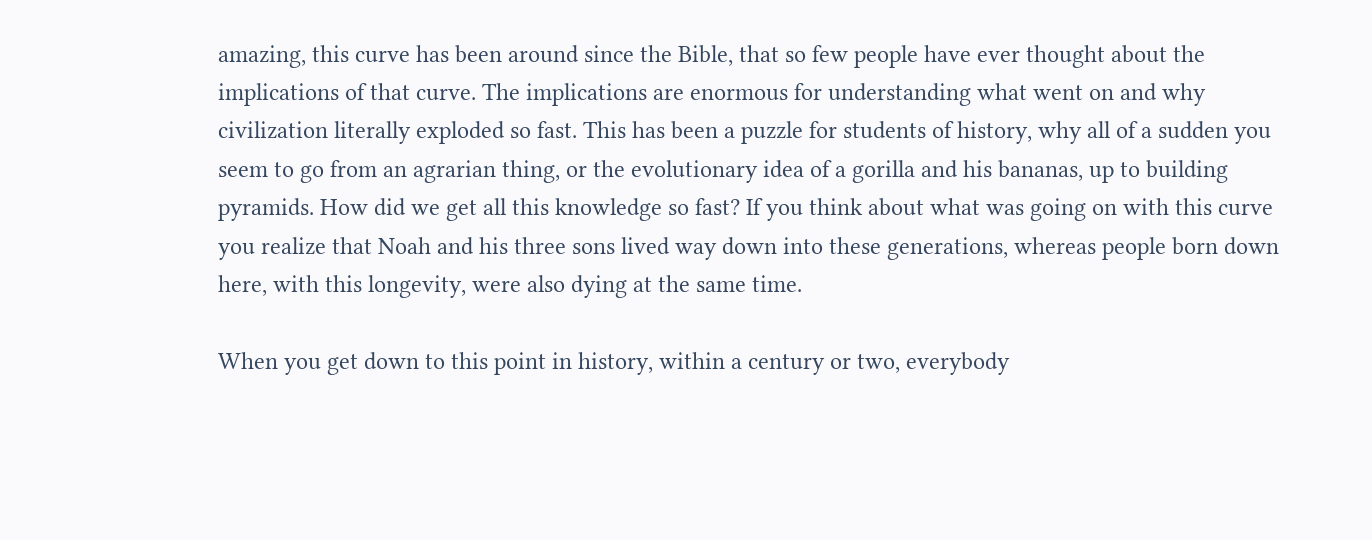amazing, this curve has been around since the Bible, that so few people have ever thought about the implications of that curve. The implications are enormous for understanding what went on and why civilization literally exploded so fast. This has been a puzzle for students of history, why all of a sudden you seem to go from an agrarian thing, or the evolutionary idea of a gorilla and his bananas, up to building pyramids. How did we get all this knowledge so fast? If you think about what was going on with this curve you realize that Noah and his three sons lived way down into these generations, whereas people born down here, with this longevity, were also dying at the same time.

When you get down to this point in history, within a century or two, everybody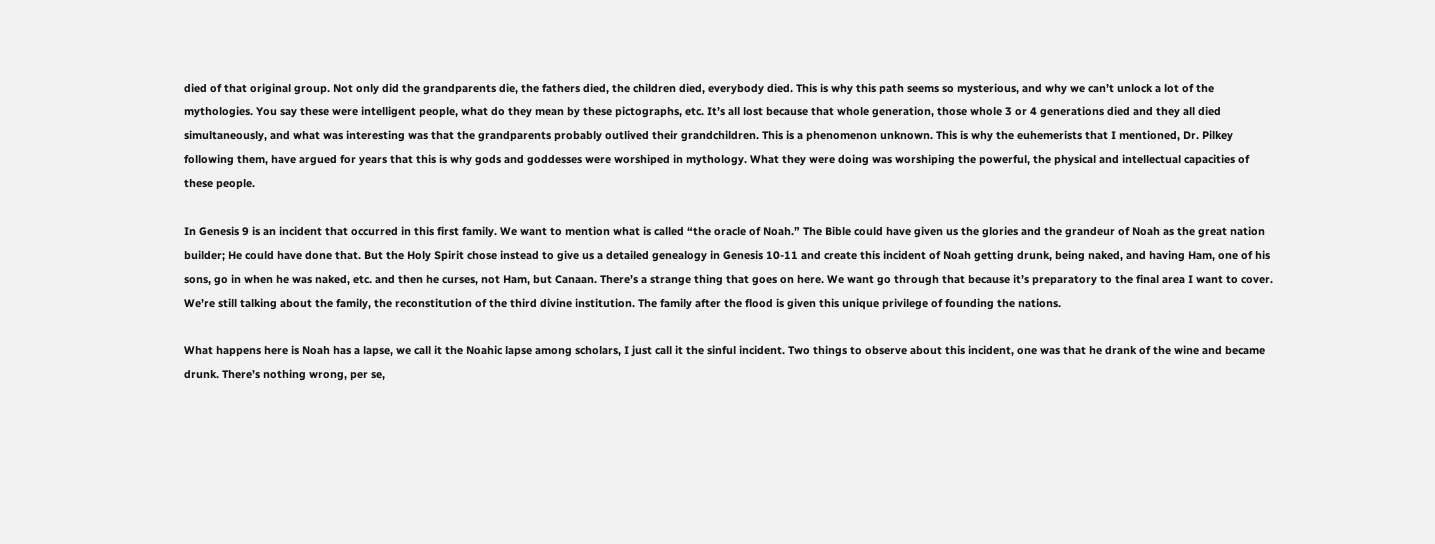died of that original group. Not only did the grandparents die, the fathers died, the children died, everybody died. This is why this path seems so mysterious, and why we can’t unlock a lot of the mythologies. You say these were intelligent people, what do they mean by these pictographs, etc. It’s all lost because that whole generation, those whole 3 or 4 generations died and they all died simultaneously, and what was interesting was that the grandparents probably outlived their grandchildren. This is a phenomenon unknown. This is why the euhemerists that I mentioned, Dr. Pilkey following them, have argued for years that this is why gods and goddesses were worshiped in mythology. What they were doing was worshiping the powerful, the physical and intellectual capacities of these people.

In Genesis 9 is an incident that occurred in this first family. We want to mention what is called “the oracle of Noah.” The Bible could have given us the glories and the grandeur of Noah as the great nation builder; He could have done that. But the Holy Spirit chose instead to give us a detailed genealogy in Genesis 10-11 and create this incident of Noah getting drunk, being naked, and having Ham, one of his sons, go in when he was naked, etc. and then he curses, not Ham, but Canaan. There’s a strange thing that goes on here. We want go through that because it’s preparatory to the final area I want to cover. We’re still talking about the family, the reconstitution of the third divine institution. The family after the flood is given this unique privilege of founding the nations.

What happens here is Noah has a lapse, we call it the Noahic lapse among scholars, I just call it the sinful incident. Two things to observe about this incident, one was that he drank of the wine and became drunk. There’s nothing wrong, per se,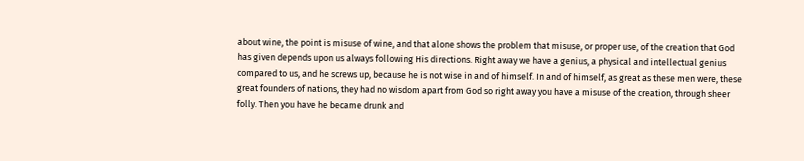about wine, the point is misuse of wine, and that alone shows the problem that misuse, or proper use, of the creation that God has given depends upon us always following His directions. Right away we have a genius, a physical and intellectual genius compared to us, and he screws up, because he is not wise in and of himself. In and of himself, as great as these men were, these great founders of nations, they had no wisdom apart from God so right away you have a misuse of the creation, through sheer folly. Then you have he became drunk and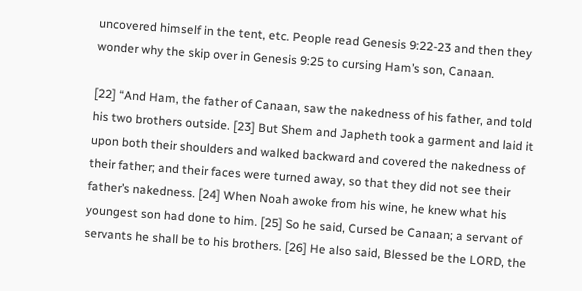uncovered himself in the tent, etc. People read Genesis 9:22-23 and then they wonder why the skip over in Genesis 9:25 to cursing Ham’s son, Canaan.

[22] “And Ham, the father of Canaan, saw the nakedness of his father, and told his two brothers outside. [23] But Shem and Japheth took a garment and laid it upon both their shoulders and walked backward and covered the nakedness of their father; and their faces were turned away, so that they did not see their father’s nakedness. [24] When Noah awoke from his wine, he knew what his youngest son had done to him. [25] So he said, Cursed be Canaan; a servant of servants he shall be to his brothers. [26] He also said, Blessed be the LORD, the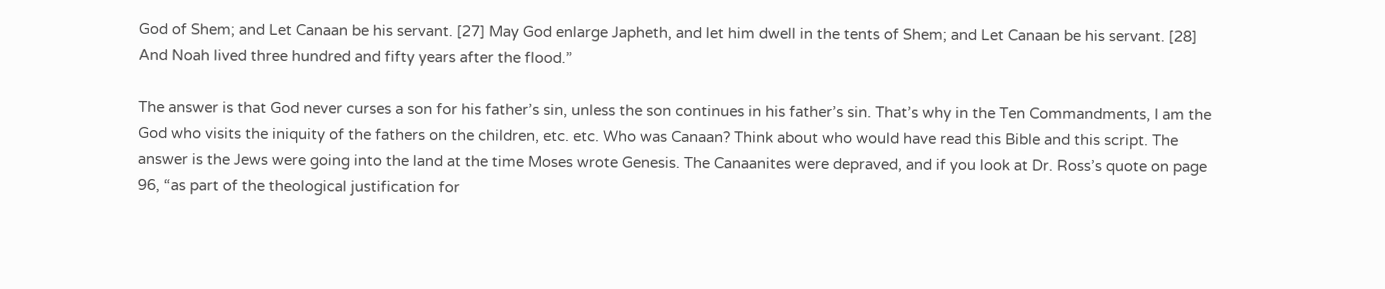God of Shem; and Let Canaan be his servant. [27] May God enlarge Japheth, and let him dwell in the tents of Shem; and Let Canaan be his servant. [28] And Noah lived three hundred and fifty years after the flood.”

The answer is that God never curses a son for his father’s sin, unless the son continues in his father’s sin. That’s why in the Ten Commandments, I am the God who visits the iniquity of the fathers on the children, etc. etc. Who was Canaan? Think about who would have read this Bible and this script. The answer is the Jews were going into the land at the time Moses wrote Genesis. The Canaanites were depraved, and if you look at Dr. Ross’s quote on page 96, “as part of the theological justification for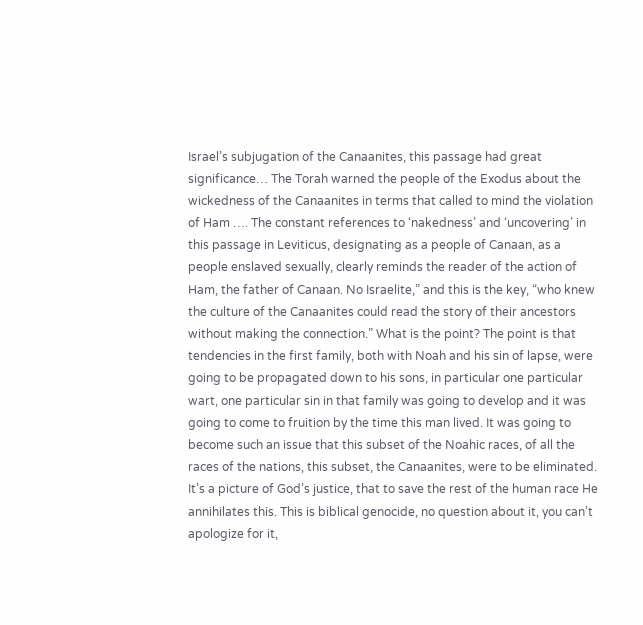Israel’s subjugation of the Canaanites, this passage had great significance… The Torah warned the people of the Exodus about the wickedness of the Canaanites in terms that called to mind the violation of Ham …. The constant references to ‘nakedness’ and ‘uncovering’ in this passage in Leviticus, designating as a people of Canaan, as a people enslaved sexually, clearly reminds the reader of the action of Ham, the father of Canaan. No Israelite,” and this is the key, “who knew the culture of the Canaanites could read the story of their ancestors without making the connection.” What is the point? The point is that tendencies in the first family, both with Noah and his sin of lapse, were going to be propagated down to his sons, in particular one particular wart, one particular sin in that family was going to develop and it was going to come to fruition by the time this man lived. It was going to become such an issue that this subset of the Noahic races, of all the races of the nations, this subset, the Canaanites, were to be eliminated. It’s a picture of God’s justice, that to save the rest of the human race He annihilates this. This is biblical genocide, no question about it, you can’t apologize for it,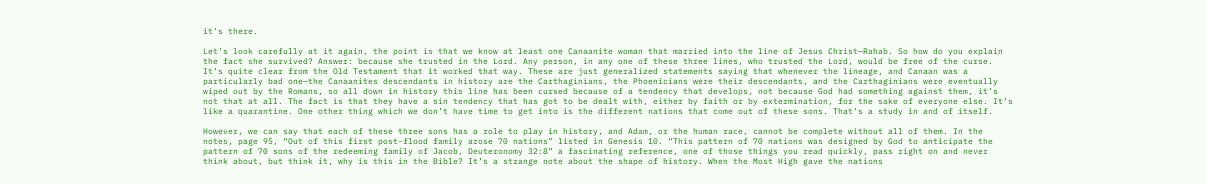it’s there.

Let’s look carefully at it again, the point is that we know at least one Canaanite woman that married into the line of Jesus Christ—Rahab. So how do you explain the fact she survived? Answer: because she trusted in the Lord. Any person, in any one of these three lines, who trusted the Lord, would be free of the curse. It’s quite clear from the Old Testament that it worked that way. These are just generalized statements saying that whenever the lineage, and Canaan was a particularly bad one—the Canaanites descendants in history are the Carthaginians, the Phoenicians were their descendants, and the Carthaginians were eventually wiped out by the Romans, so all down in history this line has been cursed because of a tendency that develops, not because God had something against them, it’s not that at all. The fact is that they have a sin tendency that has got to be dealt with, either by faith or by extermination, for the sake of everyone else. It’s like a quarantine. One other thing which we don’t have time to get into is the different nations that come out of these sons. That’s a study in and of itself.

However, we can say that each of these three sons has a role to play in history, and Adam, or the human race, cannot be complete without all of them. In the notes, page 95, “Out of this first post-flood family arose 70 nations” listed in Genesis 10. “This pattern of 70 nations was designed by God to anticipate the pattern of 70 sons of the redeeming family of Jacob, Deuteronomy 32:8” a fascinating reference, one of those things you read quickly, pass right on and never think about, but think it, why is this in the Bible? It’s a strange note about the shape of history. When the Most High gave the nations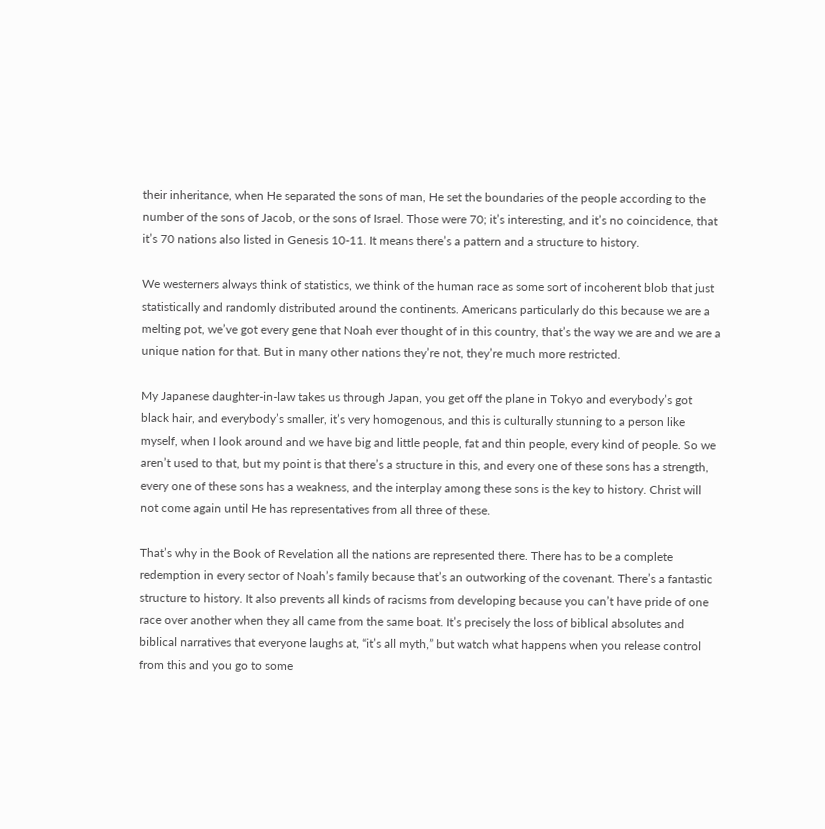their inheritance, when He separated the sons of man, He set the boundaries of the people according to the number of the sons of Jacob, or the sons of Israel. Those were 70; it’s interesting, and it’s no coincidence, that it’s 70 nations also listed in Genesis 10-11. It means there’s a pattern and a structure to history.

We westerners always think of statistics, we think of the human race as some sort of incoherent blob that just statistically and randomly distributed around the continents. Americans particularly do this because we are a melting pot, we’ve got every gene that Noah ever thought of in this country, that’s the way we are and we are a unique nation for that. But in many other nations they’re not, they’re much more restricted.

My Japanese daughter-in-law takes us through Japan, you get off the plane in Tokyo and everybody’s got black hair, and everybody’s smaller, it’s very homogenous, and this is culturally stunning to a person like myself, when I look around and we have big and little people, fat and thin people, every kind of people. So we aren’t used to that, but my point is that there’s a structure in this, and every one of these sons has a strength, every one of these sons has a weakness, and the interplay among these sons is the key to history. Christ will not come again until He has representatives from all three of these.

That’s why in the Book of Revelation all the nations are represented there. There has to be a complete redemption in every sector of Noah’s family because that’s an outworking of the covenant. There’s a fantastic structure to history. It also prevents all kinds of racisms from developing because you can’t have pride of one race over another when they all came from the same boat. It’s precisely the loss of biblical absolutes and biblical narratives that everyone laughs at, “it’s all myth,” but watch what happens when you release control from this and you go to some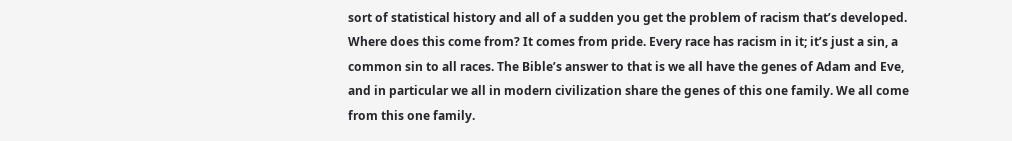sort of statistical history and all of a sudden you get the problem of racism that’s developed. Where does this come from? It comes from pride. Every race has racism in it; it’s just a sin, a common sin to all races. The Bible’s answer to that is we all have the genes of Adam and Eve, and in particular we all in modern civilization share the genes of this one family. We all come from this one family.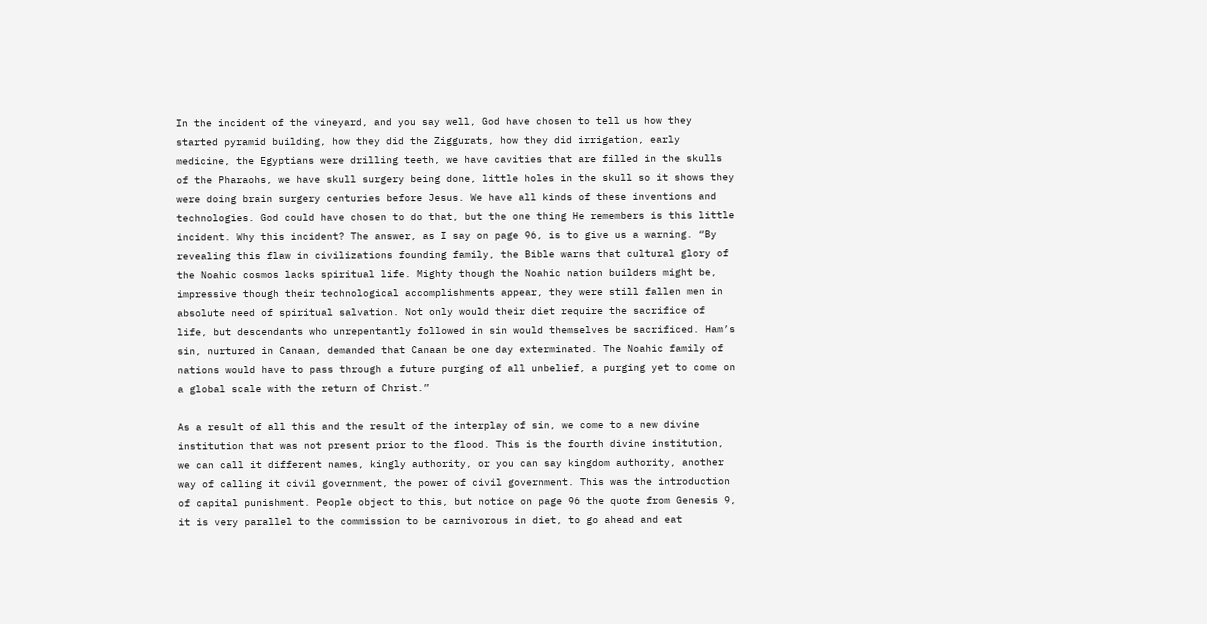In the incident of the vineyard, and you say well, God have chosen to tell us how they started pyramid building, how they did the Ziggurats, how they did irrigation, early medicine, the Egyptians were drilling teeth, we have cavities that are filled in the skulls of the Pharaohs, we have skull surgery being done, little holes in the skull so it shows they were doing brain surgery centuries before Jesus. We have all kinds of these inventions and technologies. God could have chosen to do that, but the one thing He remembers is this little incident. Why this incident? The answer, as I say on page 96, is to give us a warning. “By revealing this flaw in civilizations founding family, the Bible warns that cultural glory of the Noahic cosmos lacks spiritual life. Mighty though the Noahic nation builders might be, impressive though their technological accomplishments appear, they were still fallen men in absolute need of spiritual salvation. Not only would their diet require the sacrifice of life, but descendants who unrepentantly followed in sin would themselves be sacrificed. Ham’s sin, nurtured in Canaan, demanded that Canaan be one day exterminated. The Noahic family of nations would have to pass through a future purging of all unbelief, a purging yet to come on a global scale with the return of Christ.”

As a result of all this and the result of the interplay of sin, we come to a new divine institution that was not present prior to the flood. This is the fourth divine institution, we can call it different names, kingly authority, or you can say kingdom authority, another way of calling it civil government, the power of civil government. This was the introduction of capital punishment. People object to this, but notice on page 96 the quote from Genesis 9, it is very parallel to the commission to be carnivorous in diet, to go ahead and eat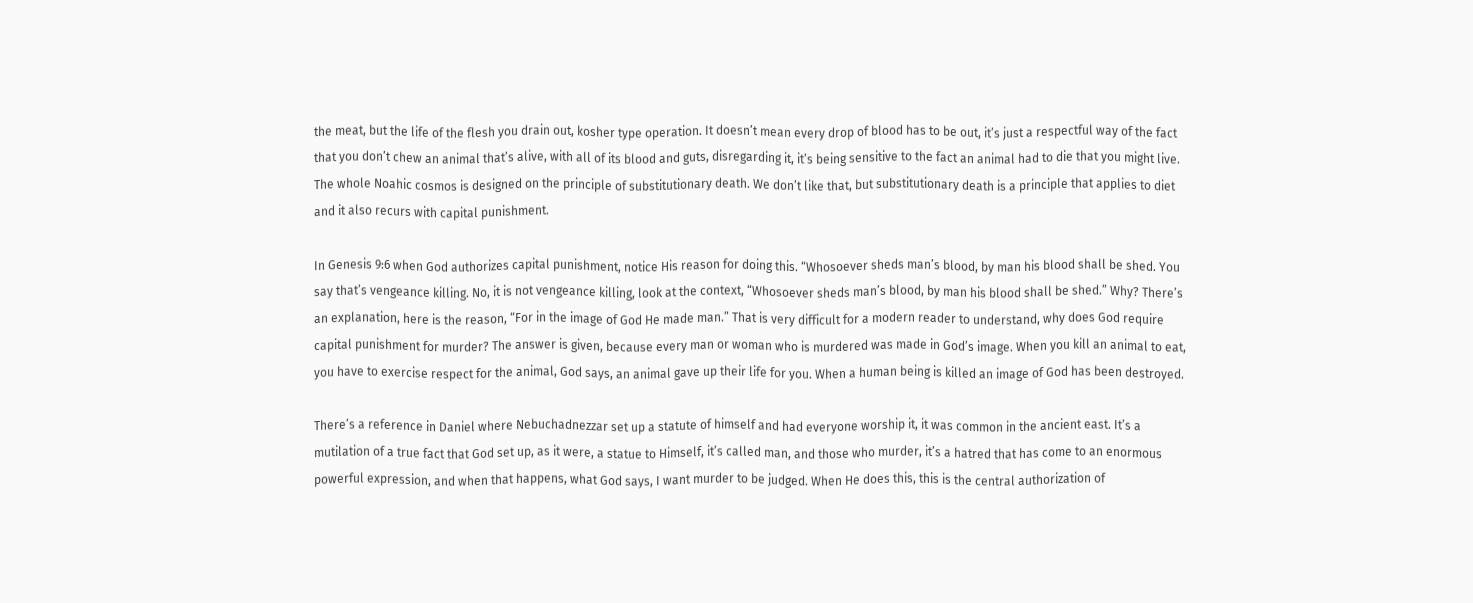the meat, but the life of the flesh you drain out, kosher type operation. It doesn’t mean every drop of blood has to be out, it’s just a respectful way of the fact that you don’t chew an animal that’s alive, with all of its blood and guts, disregarding it, it’s being sensitive to the fact an animal had to die that you might live. The whole Noahic cosmos is designed on the principle of substitutionary death. We don’t like that, but substitutionary death is a principle that applies to diet and it also recurs with capital punishment.

In Genesis 9:6 when God authorizes capital punishment, notice His reason for doing this. “Whosoever sheds man’s blood, by man his blood shall be shed. You say that’s vengeance killing. No, it is not vengeance killing, look at the context, “Whosoever sheds man’s blood, by man his blood shall be shed.” Why? There’s an explanation, here is the reason, “For in the image of God He made man.” That is very difficult for a modern reader to understand, why does God require capital punishment for murder? The answer is given, because every man or woman who is murdered was made in God’s image. When you kill an animal to eat, you have to exercise respect for the animal, God says, an animal gave up their life for you. When a human being is killed an image of God has been destroyed.

There’s a reference in Daniel where Nebuchadnezzar set up a statute of himself and had everyone worship it, it was common in the ancient east. It’s a mutilation of a true fact that God set up, as it were, a statue to Himself, it’s called man, and those who murder, it’s a hatred that has come to an enormous powerful expression, and when that happens, what God says, I want murder to be judged. When He does this, this is the central authorization of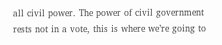all civil power. The power of civil government rests not in a vote, this is where we’re going to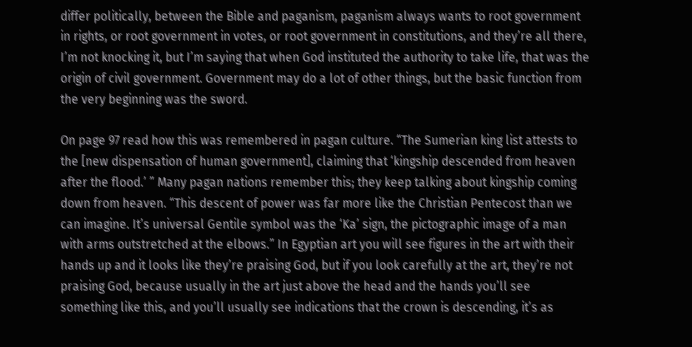differ politically, between the Bible and paganism, paganism always wants to root government in rights, or root government in votes, or root government in constitutions, and they’re all there, I’m not knocking it, but I’m saying that when God instituted the authority to take life, that was the origin of civil government. Government may do a lot of other things, but the basic function from the very beginning was the sword.

On page 97 read how this was remembered in pagan culture. “The Sumerian king list attests to the [new dispensation of human government], claiming that ‘kingship descended from heaven after the flood.’ ” Many pagan nations remember this; they keep talking about kingship coming down from heaven. “This descent of power was far more like the Christian Pentecost than we can imagine. It’s universal Gentile symbol was the ‘Ka’ sign, the pictographic image of a man with arms outstretched at the elbows.” In Egyptian art you will see figures in the art with their hands up and it looks like they’re praising God, but if you look carefully at the art, they’re not praising God, because usually in the art just above the head and the hands you’ll see something like this, and you’ll usually see indications that the crown is descending, it’s as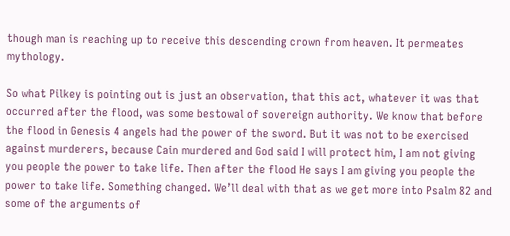though man is reaching up to receive this descending crown from heaven. It permeates mythology.

So what Pilkey is pointing out is just an observation, that this act, whatever it was that occurred after the flood, was some bestowal of sovereign authority. We know that before the flood in Genesis 4 angels had the power of the sword. But it was not to be exercised against murderers, because Cain murdered and God said I will protect him, I am not giving you people the power to take life. Then after the flood He says I am giving you people the power to take life. Something changed. We’ll deal with that as we get more into Psalm 82 and some of the arguments of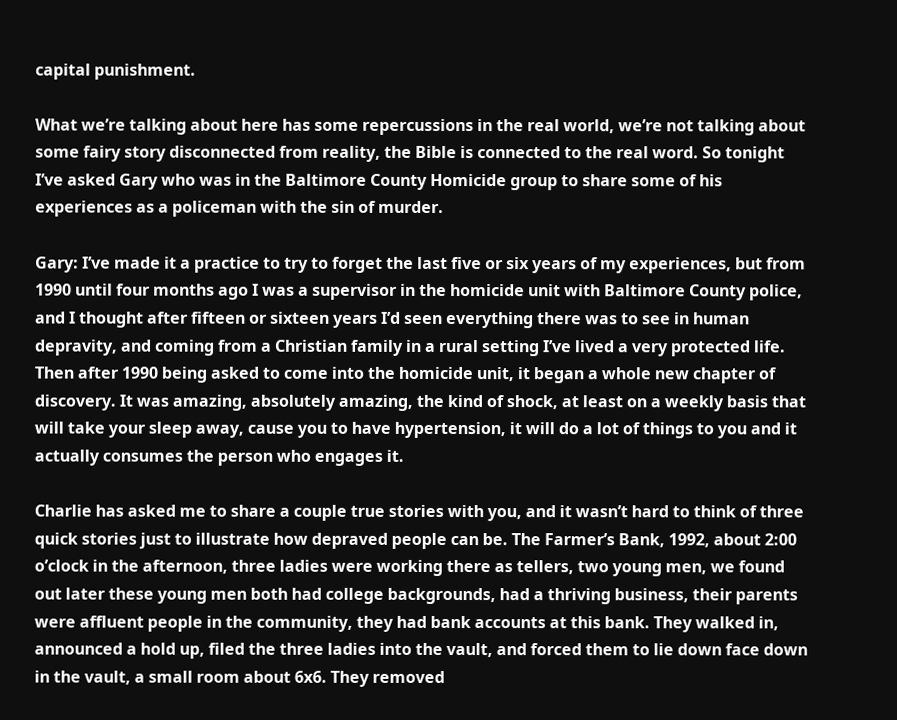capital punishment.

What we’re talking about here has some repercussions in the real world, we’re not talking about some fairy story disconnected from reality, the Bible is connected to the real word. So tonight I’ve asked Gary who was in the Baltimore County Homicide group to share some of his experiences as a policeman with the sin of murder.

Gary: I’ve made it a practice to try to forget the last five or six years of my experiences, but from 1990 until four months ago I was a supervisor in the homicide unit with Baltimore County police, and I thought after fifteen or sixteen years I’d seen everything there was to see in human depravity, and coming from a Christian family in a rural setting I’ve lived a very protected life. Then after 1990 being asked to come into the homicide unit, it began a whole new chapter of discovery. It was amazing, absolutely amazing, the kind of shock, at least on a weekly basis that will take your sleep away, cause you to have hypertension, it will do a lot of things to you and it actually consumes the person who engages it.

Charlie has asked me to share a couple true stories with you, and it wasn’t hard to think of three quick stories just to illustrate how depraved people can be. The Farmer’s Bank, 1992, about 2:00 o’clock in the afternoon, three ladies were working there as tellers, two young men, we found out later these young men both had college backgrounds, had a thriving business, their parents were affluent people in the community, they had bank accounts at this bank. They walked in, announced a hold up, filed the three ladies into the vault, and forced them to lie down face down in the vault, a small room about 6x6. They removed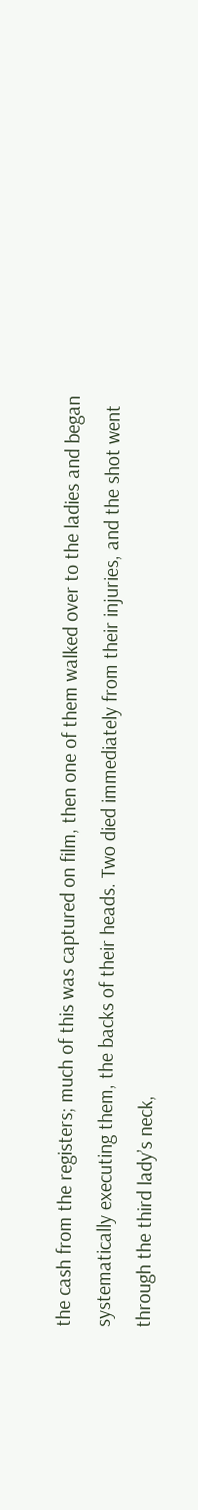the cash from the registers; much of this was captured on film, then one of them walked over to the ladies and began systematically executing them, the backs of their heads. Two died immediately from their injuries, and the shot went through the third lady’s neck,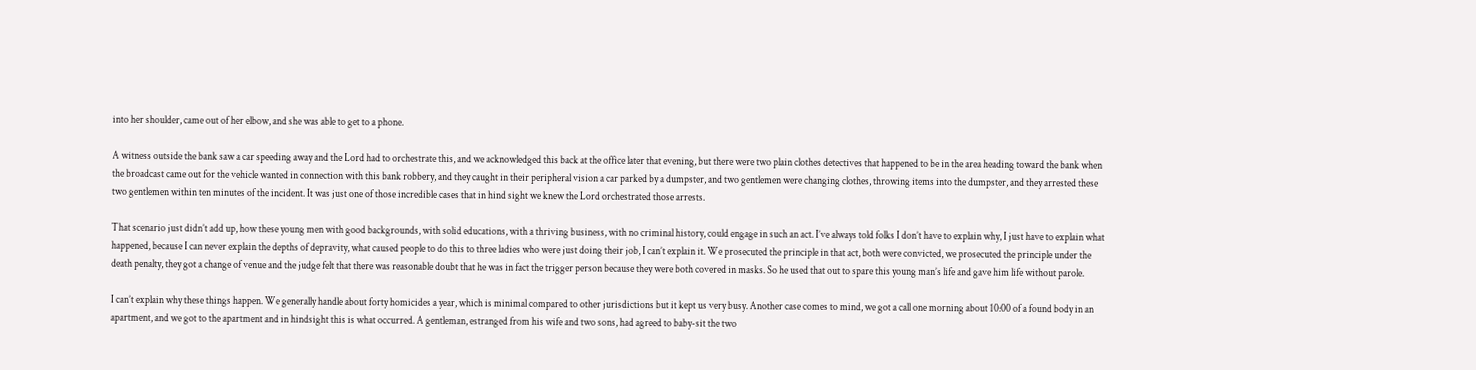into her shoulder, came out of her elbow, and she was able to get to a phone.

A witness outside the bank saw a car speeding away and the Lord had to orchestrate this, and we acknowledged this back at the office later that evening, but there were two plain clothes detectives that happened to be in the area heading toward the bank when the broadcast came out for the vehicle wanted in connection with this bank robbery, and they caught in their peripheral vision a car parked by a dumpster, and two gentlemen were changing clothes, throwing items into the dumpster, and they arrested these two gentlemen within ten minutes of the incident. It was just one of those incredible cases that in hind sight we knew the Lord orchestrated those arrests.

That scenario just didn’t add up, how these young men with good backgrounds, with solid educations, with a thriving business, with no criminal history, could engage in such an act. I’ve always told folks I don’t have to explain why, I just have to explain what happened, because I can never explain the depths of depravity, what caused people to do this to three ladies who were just doing their job, I can’t explain it. We prosecuted the principle in that act, both were convicted, we prosecuted the principle under the death penalty, they got a change of venue and the judge felt that there was reasonable doubt that he was in fact the trigger person because they were both covered in masks. So he used that out to spare this young man’s life and gave him life without parole.

I can’t explain why these things happen. We generally handle about forty homicides a year, which is minimal compared to other jurisdictions but it kept us very busy. Another case comes to mind, we got a call one morning about 10:00 of a found body in an apartment, and we got to the apartment and in hindsight this is what occurred. A gentleman, estranged from his wife and two sons, had agreed to baby-sit the two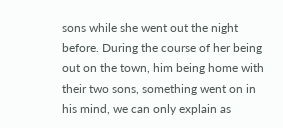sons while she went out the night before. During the course of her being out on the town, him being home with their two sons, something went on in his mind, we can only explain as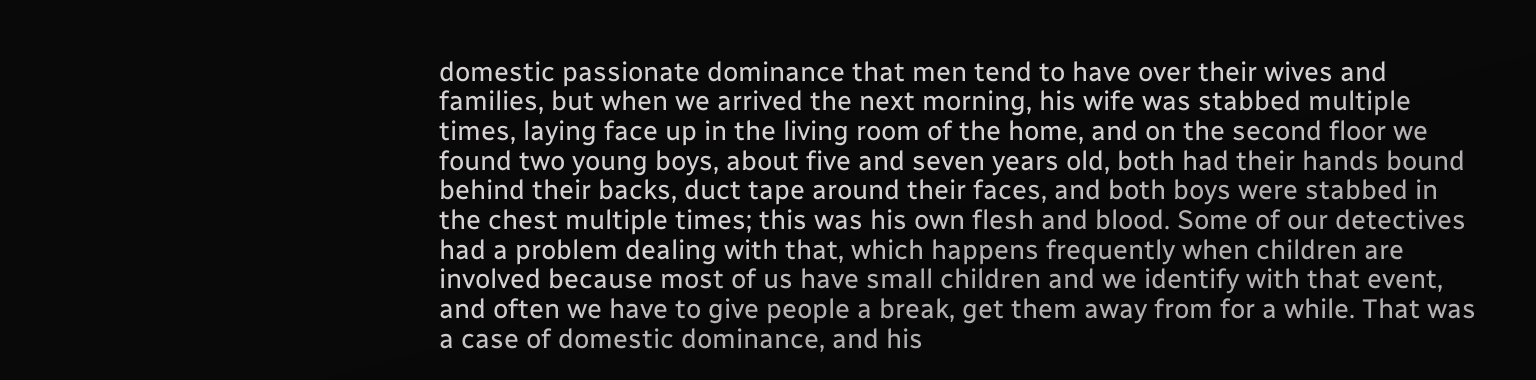domestic passionate dominance that men tend to have over their wives and families, but when we arrived the next morning, his wife was stabbed multiple times, laying face up in the living room of the home, and on the second floor we found two young boys, about five and seven years old, both had their hands bound behind their backs, duct tape around their faces, and both boys were stabbed in the chest multiple times; this was his own flesh and blood. Some of our detectives had a problem dealing with that, which happens frequently when children are involved because most of us have small children and we identify with that event, and often we have to give people a break, get them away from for a while. That was a case of domestic dominance, and his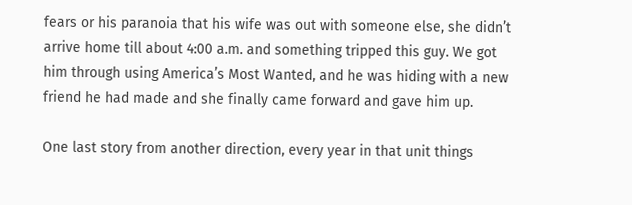fears or his paranoia that his wife was out with someone else, she didn’t arrive home till about 4:00 a.m. and something tripped this guy. We got him through using America’s Most Wanted, and he was hiding with a new friend he had made and she finally came forward and gave him up.

One last story from another direction, every year in that unit things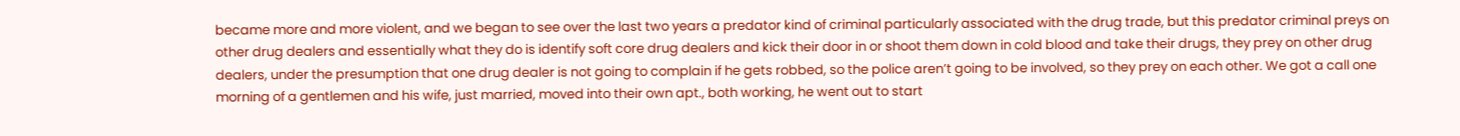became more and more violent, and we began to see over the last two years a predator kind of criminal particularly associated with the drug trade, but this predator criminal preys on other drug dealers and essentially what they do is identify soft core drug dealers and kick their door in or shoot them down in cold blood and take their drugs, they prey on other drug dealers, under the presumption that one drug dealer is not going to complain if he gets robbed, so the police aren’t going to be involved, so they prey on each other. We got a call one morning of a gentlemen and his wife, just married, moved into their own apt., both working, he went out to start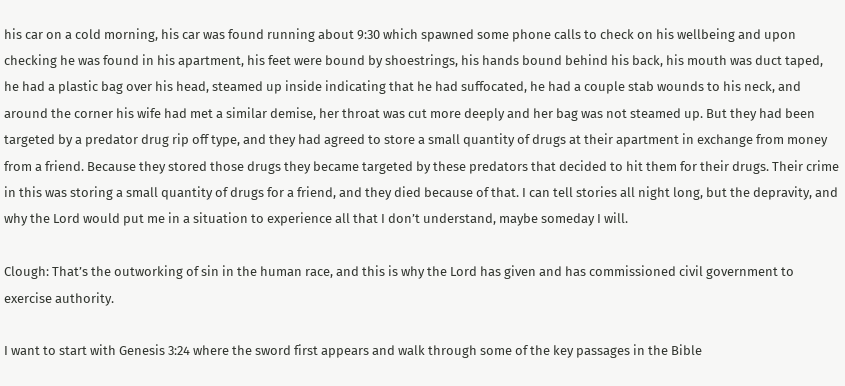his car on a cold morning, his car was found running about 9:30 which spawned some phone calls to check on his wellbeing and upon checking he was found in his apartment, his feet were bound by shoestrings, his hands bound behind his back, his mouth was duct taped, he had a plastic bag over his head, steamed up inside indicating that he had suffocated, he had a couple stab wounds to his neck, and around the corner his wife had met a similar demise, her throat was cut more deeply and her bag was not steamed up. But they had been targeted by a predator drug rip off type, and they had agreed to store a small quantity of drugs at their apartment in exchange from money from a friend. Because they stored those drugs they became targeted by these predators that decided to hit them for their drugs. Their crime in this was storing a small quantity of drugs for a friend, and they died because of that. I can tell stories all night long, but the depravity, and why the Lord would put me in a situation to experience all that I don’t understand, maybe someday I will.

Clough: That’s the outworking of sin in the human race, and this is why the Lord has given and has commissioned civil government to exercise authority.

I want to start with Genesis 3:24 where the sword first appears and walk through some of the key passages in the Bible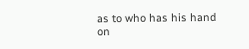as to who has his hand on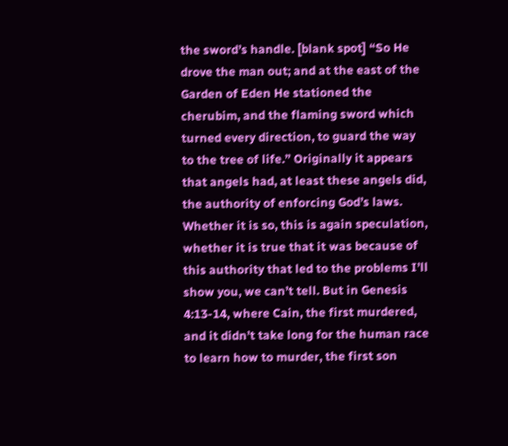the sword’s handle. [blank spot] “So He drove the man out; and at the east of the Garden of Eden He stationed the cherubim, and the flaming sword which turned every direction, to guard the way to the tree of life.” Originally it appears that angels had, at least these angels did, the authority of enforcing God’s laws. Whether it is so, this is again speculation, whether it is true that it was because of this authority that led to the problems I’ll show you, we can’t tell. But in Genesis 4:13-14, where Cain, the first murdered, and it didn’t take long for the human race to learn how to murder, the first son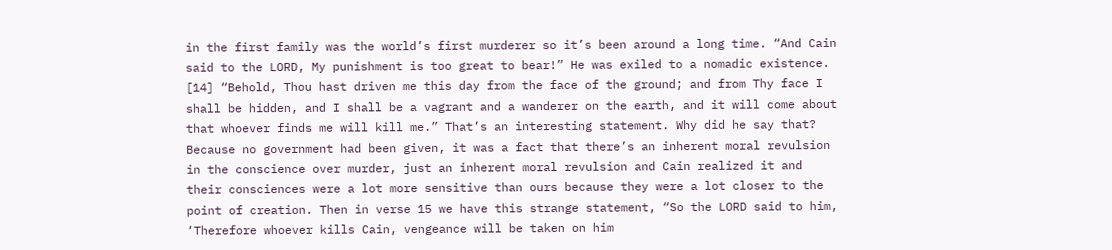in the first family was the world’s first murderer so it’s been around a long time. “And Cain said to the LORD, My punishment is too great to bear!” He was exiled to a nomadic existence. [14] “Behold, Thou hast driven me this day from the face of the ground; and from Thy face I shall be hidden, and I shall be a vagrant and a wanderer on the earth, and it will come about that whoever finds me will kill me.” That’s an interesting statement. Why did he say that? Because no government had been given, it was a fact that there’s an inherent moral revulsion in the conscience over murder, just an inherent moral revulsion and Cain realized it and their consciences were a lot more sensitive than ours because they were a lot closer to the point of creation. Then in verse 15 we have this strange statement, “So the LORD said to him, ‘Therefore whoever kills Cain, vengeance will be taken on him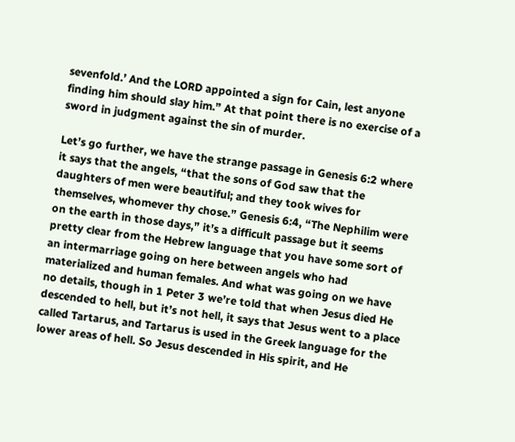sevenfold.’ And the LORD appointed a sign for Cain, lest anyone finding him should slay him.” At that point there is no exercise of a sword in judgment against the sin of murder.

Let’s go further, we have the strange passage in Genesis 6:2 where it says that the angels, “that the sons of God saw that the daughters of men were beautiful; and they took wives for themselves, whomever thy chose.” Genesis 6:4, “The Nephilim were on the earth in those days,” it’s a difficult passage but it seems pretty clear from the Hebrew language that you have some sort of an intermarriage going on here between angels who had materialized and human females. And what was going on we have no details, though in 1 Peter 3 we’re told that when Jesus died He descended to hell, but it’s not hell, it says that Jesus went to a place called Tartarus, and Tartarus is used in the Greek language for the lower areas of hell. So Jesus descended in His spirit, and He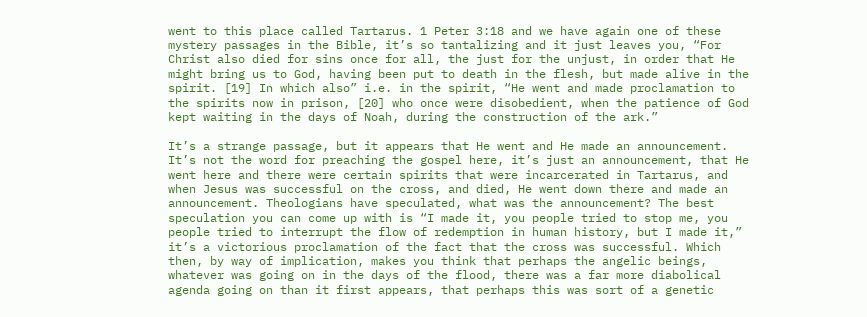went to this place called Tartarus. 1 Peter 3:18 and we have again one of these mystery passages in the Bible, it’s so tantalizing and it just leaves you, “For Christ also died for sins once for all, the just for the unjust, in order that He might bring us to God, having been put to death in the flesh, but made alive in the spirit. [19] In which also” i.e. in the spirit, “He went and made proclamation to the spirits now in prison, [20] who once were disobedient, when the patience of God kept waiting in the days of Noah, during the construction of the ark.”

It’s a strange passage, but it appears that He went and He made an announcement. It’s not the word for preaching the gospel here, it’s just an announcement, that He went here and there were certain spirits that were incarcerated in Tartarus, and when Jesus was successful on the cross, and died, He went down there and made an announcement. Theologians have speculated, what was the announcement? The best speculation you can come up with is “I made it, you people tried to stop me, you people tried to interrupt the flow of redemption in human history, but I made it,” it’s a victorious proclamation of the fact that the cross was successful. Which then, by way of implication, makes you think that perhaps the angelic beings, whatever was going on in the days of the flood, there was a far more diabolical agenda going on than it first appears, that perhaps this was sort of a genetic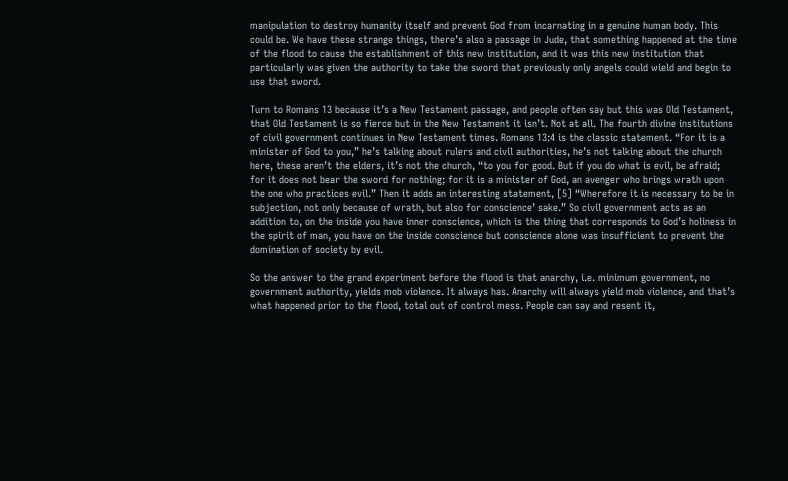manipulation to destroy humanity itself and prevent God from incarnating in a genuine human body. This could be. We have these strange things, there’s also a passage in Jude, that something happened at the time of the flood to cause the establishment of this new institution, and it was this new institution that particularly was given the authority to take the sword that previously only angels could wield and begin to use that sword.

Turn to Romans 13 because it’s a New Testament passage, and people often say but this was Old Testament, that Old Testament is so fierce but in the New Testament it isn’t. Not at all. The fourth divine institutions of civil government continues in New Testament times. Romans 13:4 is the classic statement. “For it is a minister of God to you,” he’s talking about rulers and civil authorities, he’s not talking about the church here, these aren’t the elders, it’s not the church, “to you for good. But if you do what is evil, be afraid; for it does not bear the sword for nothing; for it is a minister of God, an avenger who brings wrath upon the one who practices evil.” Then it adds an interesting statement, [5] “Wherefore it is necessary to be in subjection, not only because of wrath, but also for conscience’ sake.” So civil government acts as an addition to, on the inside you have inner conscience, which is the thing that corresponds to God’s holiness in the spirit of man, you have on the inside conscience but conscience alone was insufficient to prevent the domination of society by evil.

So the answer to the grand experiment before the flood is that anarchy, i.e. minimum government, no government authority, yields mob violence. It always has. Anarchy will always yield mob violence, and that’s what happened prior to the flood, total out of control mess. People can say and resent it,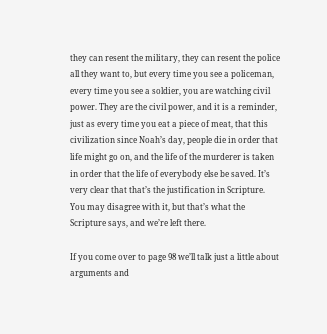they can resent the military, they can resent the police all they want to, but every time you see a policeman, every time you see a soldier, you are watching civil power. They are the civil power, and it is a reminder, just as every time you eat a piece of meat, that this civilization since Noah’s day, people die in order that life might go on, and the life of the murderer is taken in order that the life of everybody else be saved. It’s very clear that that’s the justification in Scripture. You may disagree with it, but that’s what the Scripture says, and we’re left there.

If you come over to page 98 we’ll talk just a little about arguments and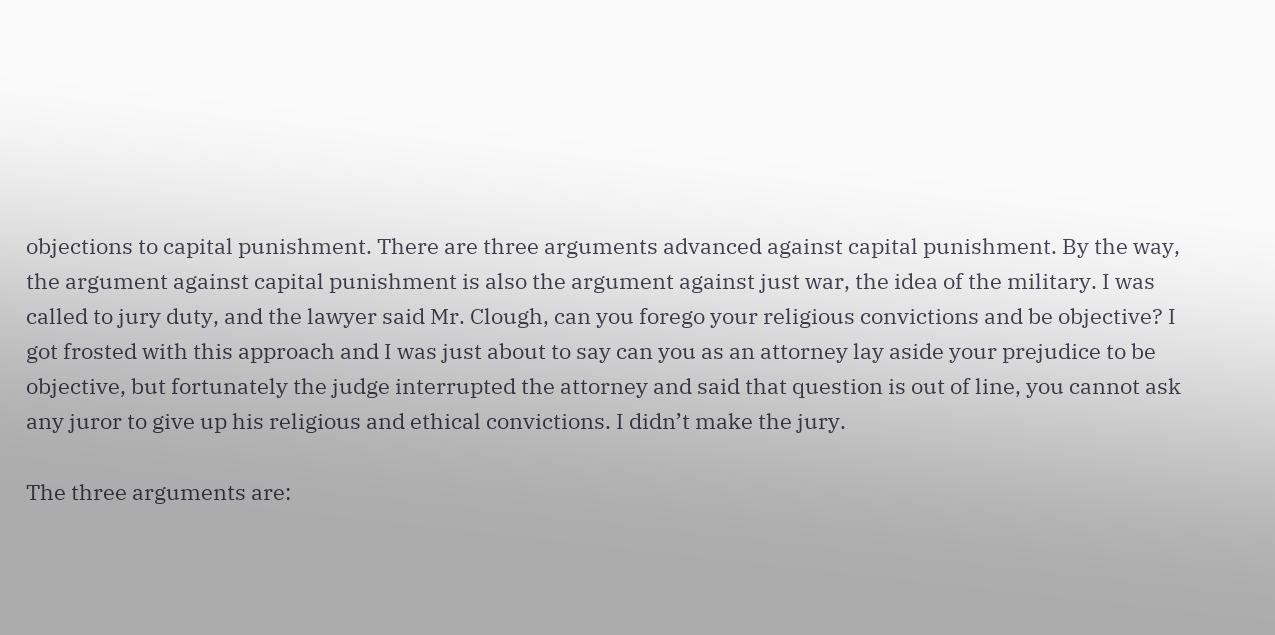objections to capital punishment. There are three arguments advanced against capital punishment. By the way, the argument against capital punishment is also the argument against just war, the idea of the military. I was called to jury duty, and the lawyer said Mr. Clough, can you forego your religious convictions and be objective? I got frosted with this approach and I was just about to say can you as an attorney lay aside your prejudice to be objective, but fortunately the judge interrupted the attorney and said that question is out of line, you cannot ask any juror to give up his religious and ethical convictions. I didn’t make the jury.

The three arguments are: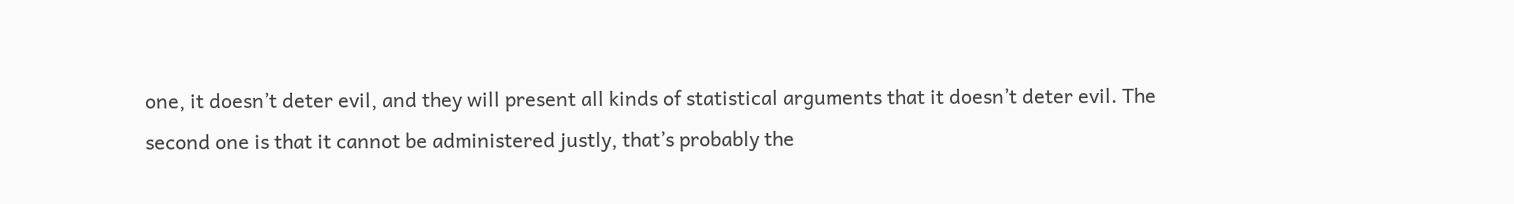one, it doesn’t deter evil, and they will present all kinds of statistical arguments that it doesn’t deter evil. The second one is that it cannot be administered justly, that’s probably the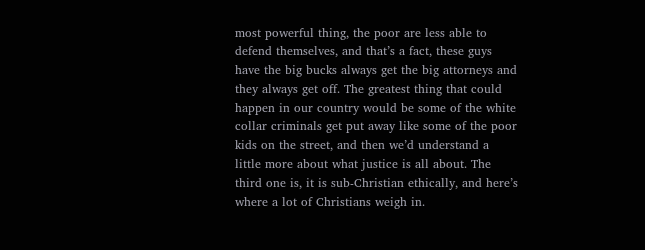most powerful thing, the poor are less able to defend themselves, and that’s a fact, these guys have the big bucks always get the big attorneys and they always get off. The greatest thing that could happen in our country would be some of the white collar criminals get put away like some of the poor kids on the street, and then we’d understand a little more about what justice is all about. The third one is, it is sub-Christian ethically, and here’s where a lot of Christians weigh in.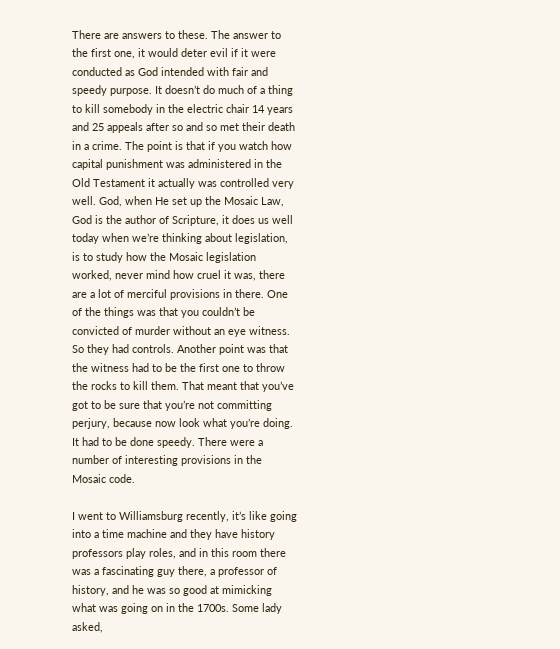There are answers to these. The answer to the first one, it would deter evil if it were conducted as God intended with fair and speedy purpose. It doesn’t do much of a thing to kill somebody in the electric chair 14 years and 25 appeals after so and so met their death in a crime. The point is that if you watch how capital punishment was administered in the Old Testament it actually was controlled very well. God, when He set up the Mosaic Law, God is the author of Scripture, it does us well today when we’re thinking about legislation, is to study how the Mosaic legislation worked, never mind how cruel it was, there are a lot of merciful provisions in there. One of the things was that you couldn’t be convicted of murder without an eye witness. So they had controls. Another point was that the witness had to be the first one to throw the rocks to kill them. That meant that you’ve got to be sure that you’re not committing perjury, because now look what you’re doing. It had to be done speedy. There were a number of interesting provisions in the Mosaic code.

I went to Williamsburg recently, it’s like going into a time machine and they have history professors play roles, and in this room there was a fascinating guy there, a professor of history, and he was so good at mimicking what was going on in the 1700s. Some lady asked,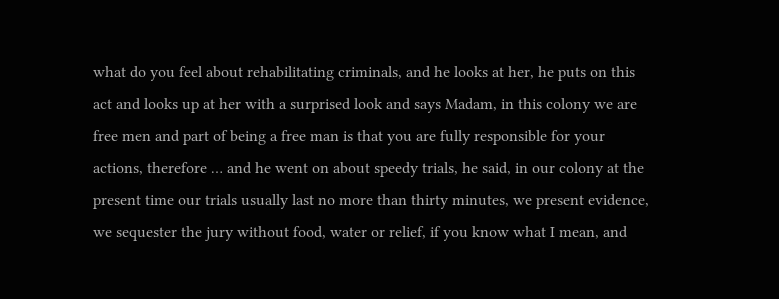what do you feel about rehabilitating criminals, and he looks at her, he puts on this act and looks up at her with a surprised look and says Madam, in this colony we are free men and part of being a free man is that you are fully responsible for your actions, therefore … and he went on about speedy trials, he said, in our colony at the present time our trials usually last no more than thirty minutes, we present evidence, we sequester the jury without food, water or relief, if you know what I mean, and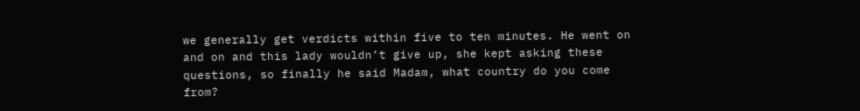we generally get verdicts within five to ten minutes. He went on and on and this lady wouldn’t give up, she kept asking these questions, so finally he said Madam, what country do you come from?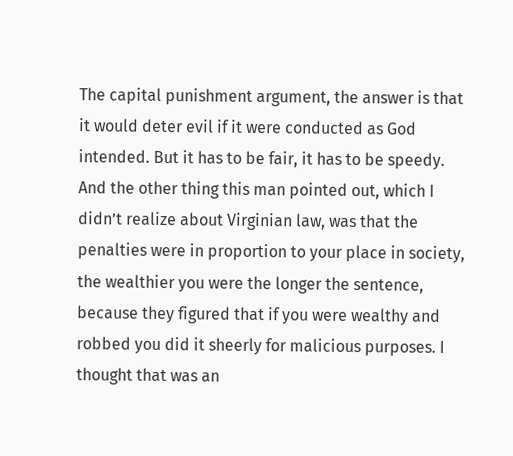The capital punishment argument, the answer is that it would deter evil if it were conducted as God intended. But it has to be fair, it has to be speedy. And the other thing this man pointed out, which I didn’t realize about Virginian law, was that the penalties were in proportion to your place in society, the wealthier you were the longer the sentence, because they figured that if you were wealthy and robbed you did it sheerly for malicious purposes. I thought that was an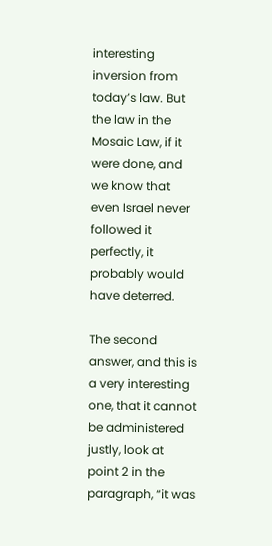interesting inversion from today’s law. But the law in the Mosaic Law, if it were done, and we know that even Israel never followed it perfectly, it probably would have deterred.

The second answer, and this is a very interesting one, that it cannot be administered justly, look at point 2 in the paragraph, “it was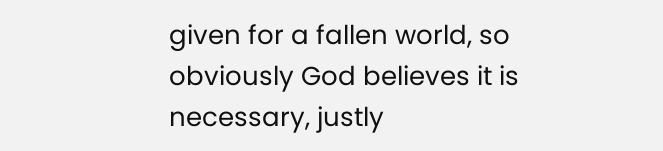given for a fallen world, so obviously God believes it is necessary, justly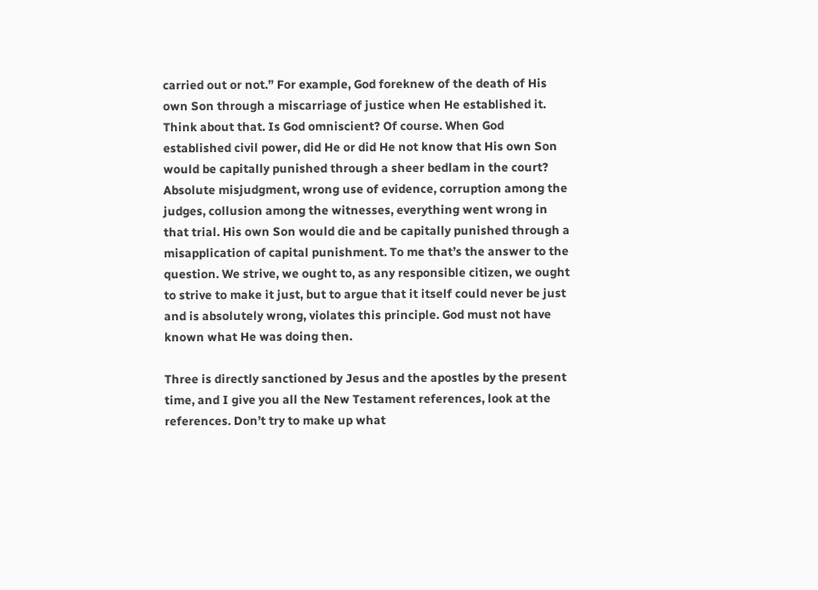carried out or not.” For example, God foreknew of the death of His own Son through a miscarriage of justice when He established it. Think about that. Is God omniscient? Of course. When God established civil power, did He or did He not know that His own Son would be capitally punished through a sheer bedlam in the court? Absolute misjudgment, wrong use of evidence, corruption among the judges, collusion among the witnesses, everything went wrong in that trial. His own Son would die and be capitally punished through a misapplication of capital punishment. To me that’s the answer to the question. We strive, we ought to, as any responsible citizen, we ought to strive to make it just, but to argue that it itself could never be just and is absolutely wrong, violates this principle. God must not have known what He was doing then.

Three is directly sanctioned by Jesus and the apostles by the present time, and I give you all the New Testament references, look at the references. Don’t try to make up what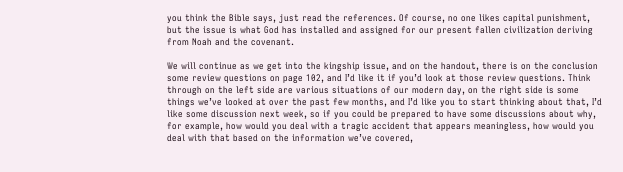you think the Bible says, just read the references. Of course, no one likes capital punishment, but the issue is what God has installed and assigned for our present fallen civilization deriving from Noah and the covenant.

We will continue as we get into the kingship issue, and on the handout, there is on the conclusion some review questions on page 102, and I’d like it if you’d look at those review questions. Think through on the left side are various situations of our modern day, on the right side is some things we’ve looked at over the past few months, and I’d like you to start thinking about that, I’d like some discussion next week, so if you could be prepared to have some discussions about why, for example, how would you deal with a tragic accident that appears meaningless, how would you deal with that based on the information we’ve covered,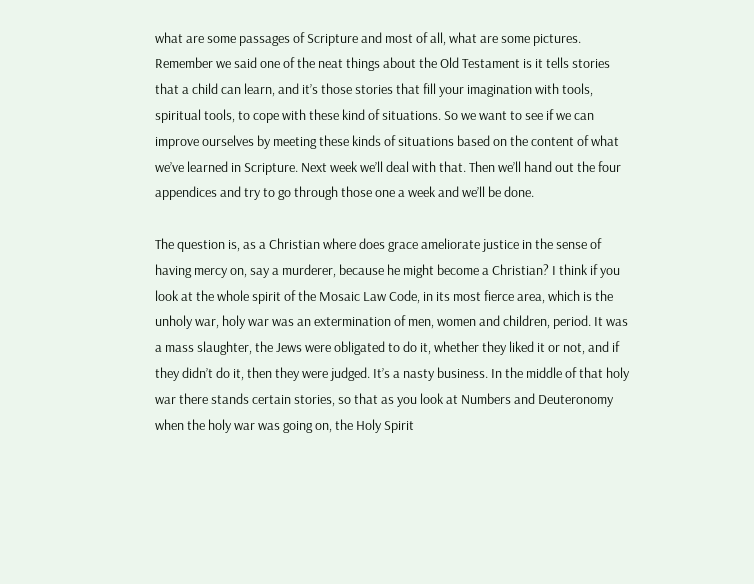what are some passages of Scripture and most of all, what are some pictures. Remember we said one of the neat things about the Old Testament is it tells stories that a child can learn, and it’s those stories that fill your imagination with tools, spiritual tools, to cope with these kind of situations. So we want to see if we can improve ourselves by meeting these kinds of situations based on the content of what we’ve learned in Scripture. Next week we’ll deal with that. Then we’ll hand out the four appendices and try to go through those one a week and we’ll be done.

The question is, as a Christian where does grace ameliorate justice in the sense of having mercy on, say a murderer, because he might become a Christian? I think if you look at the whole spirit of the Mosaic Law Code, in its most fierce area, which is the unholy war, holy war was an extermination of men, women and children, period. It was a mass slaughter, the Jews were obligated to do it, whether they liked it or not, and if they didn’t do it, then they were judged. It’s a nasty business. In the middle of that holy war there stands certain stories, so that as you look at Numbers and Deuteronomy when the holy war was going on, the Holy Spirit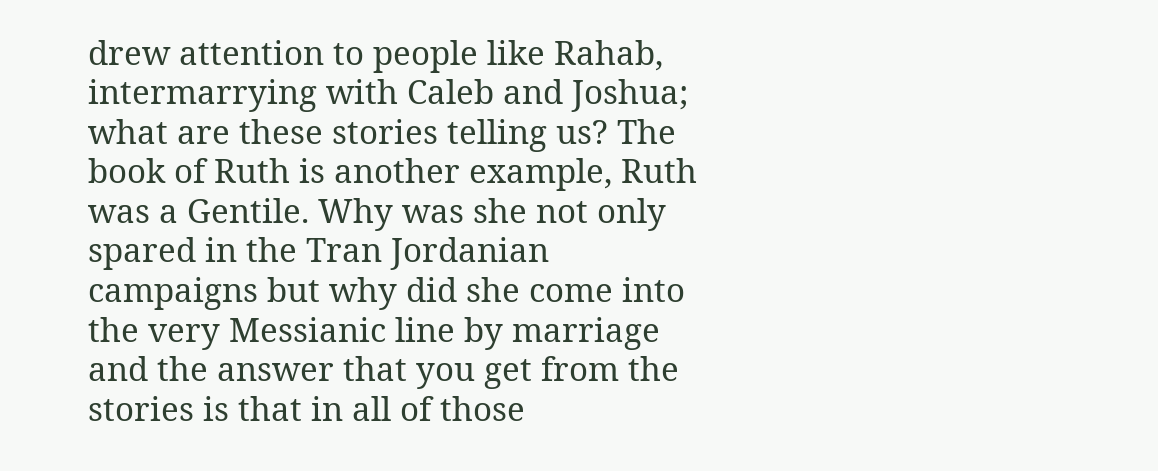drew attention to people like Rahab, intermarrying with Caleb and Joshua; what are these stories telling us? The book of Ruth is another example, Ruth was a Gentile. Why was she not only spared in the Tran Jordanian campaigns but why did she come into the very Messianic line by marriage and the answer that you get from the stories is that in all of those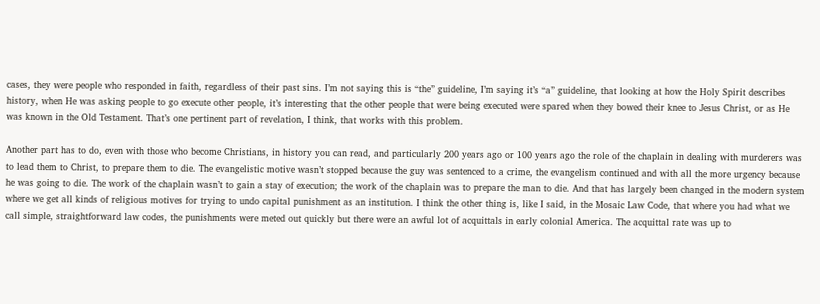cases, they were people who responded in faith, regardless of their past sins. I’m not saying this is “the” guideline, I’m saying it’s “a” guideline, that looking at how the Holy Spirit describes history, when He was asking people to go execute other people, it’s interesting that the other people that were being executed were spared when they bowed their knee to Jesus Christ, or as He was known in the Old Testament. That’s one pertinent part of revelation, I think, that works with this problem.

Another part has to do, even with those who become Christians, in history you can read, and particularly 200 years ago or 100 years ago the role of the chaplain in dealing with murderers was to lead them to Christ, to prepare them to die. The evangelistic motive wasn’t stopped because the guy was sentenced to a crime, the evangelism continued and with all the more urgency because he was going to die. The work of the chaplain wasn’t to gain a stay of execution; the work of the chaplain was to prepare the man to die. And that has largely been changed in the modern system where we get all kinds of religious motives for trying to undo capital punishment as an institution. I think the other thing is, like I said, in the Mosaic Law Code, that where you had what we call simple, straightforward law codes, the punishments were meted out quickly but there were an awful lot of acquittals in early colonial America. The acquittal rate was up to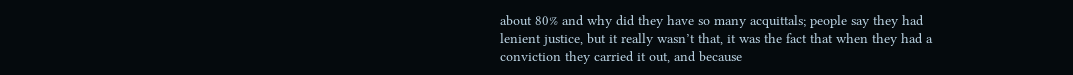about 80% and why did they have so many acquittals; people say they had lenient justice, but it really wasn’t that, it was the fact that when they had a conviction they carried it out, and because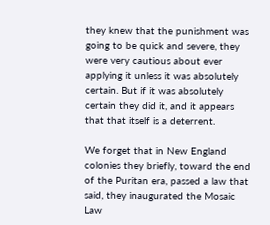they knew that the punishment was going to be quick and severe, they were very cautious about ever applying it unless it was absolutely certain. But if it was absolutely certain they did it, and it appears that that itself is a deterrent.

We forget that in New England colonies they briefly, toward the end of the Puritan era, passed a law that said, they inaugurated the Mosaic Law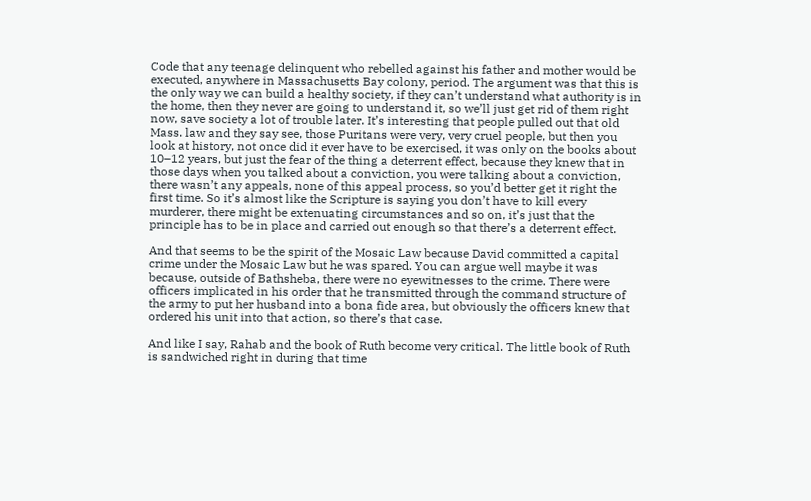Code that any teenage delinquent who rebelled against his father and mother would be executed, anywhere in Massachusetts Bay colony, period. The argument was that this is the only way we can build a healthy society, if they can’t understand what authority is in the home, then they never are going to understand it, so we’ll just get rid of them right now, save society a lot of trouble later. It’s interesting that people pulled out that old Mass. law and they say see, those Puritans were very, very cruel people, but then you look at history, not once did it ever have to be exercised, it was only on the books about 10–12 years, but just the fear of the thing a deterrent effect, because they knew that in those days when you talked about a conviction, you were talking about a conviction, there wasn’t any appeals, none of this appeal process, so you’d better get it right the first time. So it’s almost like the Scripture is saying you don’t have to kill every murderer, there might be extenuating circumstances and so on, it’s just that the principle has to be in place and carried out enough so that there’s a deterrent effect.

And that seems to be the spirit of the Mosaic Law because David committed a capital crime under the Mosaic Law but he was spared. You can argue well maybe it was because, outside of Bathsheba, there were no eyewitnesses to the crime. There were officers implicated in his order that he transmitted through the command structure of the army to put her husband into a bona fide area, but obviously the officers knew that ordered his unit into that action, so there’s that case.

And like I say, Rahab and the book of Ruth become very critical. The little book of Ruth is sandwiched right in during that time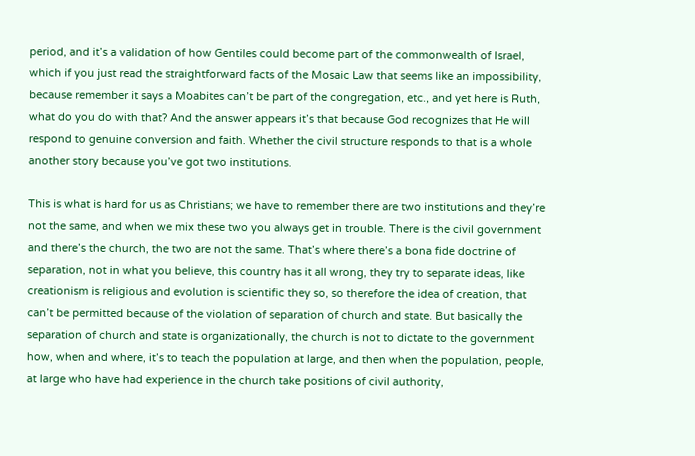period, and it’s a validation of how Gentiles could become part of the commonwealth of Israel, which if you just read the straightforward facts of the Mosaic Law that seems like an impossibility, because remember it says a Moabites can’t be part of the congregation, etc., and yet here is Ruth, what do you do with that? And the answer appears it’s that because God recognizes that He will respond to genuine conversion and faith. Whether the civil structure responds to that is a whole another story because you’ve got two institutions.

This is what is hard for us as Christians; we have to remember there are two institutions and they’re not the same, and when we mix these two you always get in trouble. There is the civil government and there’s the church, the two are not the same. That’s where there’s a bona fide doctrine of separation, not in what you believe, this country has it all wrong, they try to separate ideas, like creationism is religious and evolution is scientific they so, so therefore the idea of creation, that can’t be permitted because of the violation of separation of church and state. But basically the separation of church and state is organizationally, the church is not to dictate to the government how, when and where, it’s to teach the population at large, and then when the population, people, at large who have had experience in the church take positions of civil authority,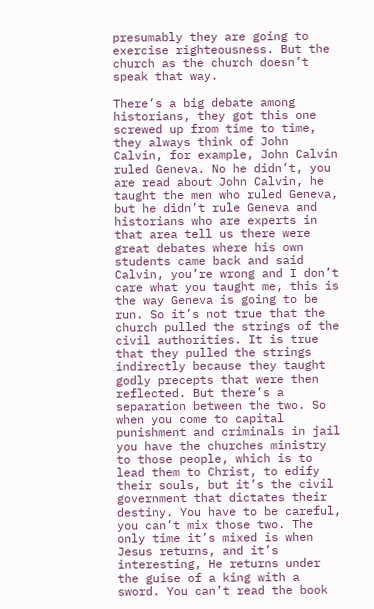presumably they are going to exercise righteousness. But the church as the church doesn’t speak that way.

There’s a big debate among historians, they got this one screwed up from time to time, they always think of John Calvin, for example, John Calvin ruled Geneva. No he didn’t, you are read about John Calvin, he taught the men who ruled Geneva, but he didn’t rule Geneva and historians who are experts in that area tell us there were great debates where his own students came back and said Calvin, you’re wrong and I don’t care what you taught me, this is the way Geneva is going to be run. So it’s not true that the church pulled the strings of the civil authorities. It is true that they pulled the strings indirectly because they taught godly precepts that were then reflected. But there’s a separation between the two. So when you come to capital punishment and criminals in jail you have the churches ministry to those people, which is to lead them to Christ, to edify their souls, but it’s the civil government that dictates their destiny. You have to be careful, you can’t mix those two. The only time it’s mixed is when Jesus returns, and it’s interesting, He returns under the guise of a king with a sword. You can’t read the book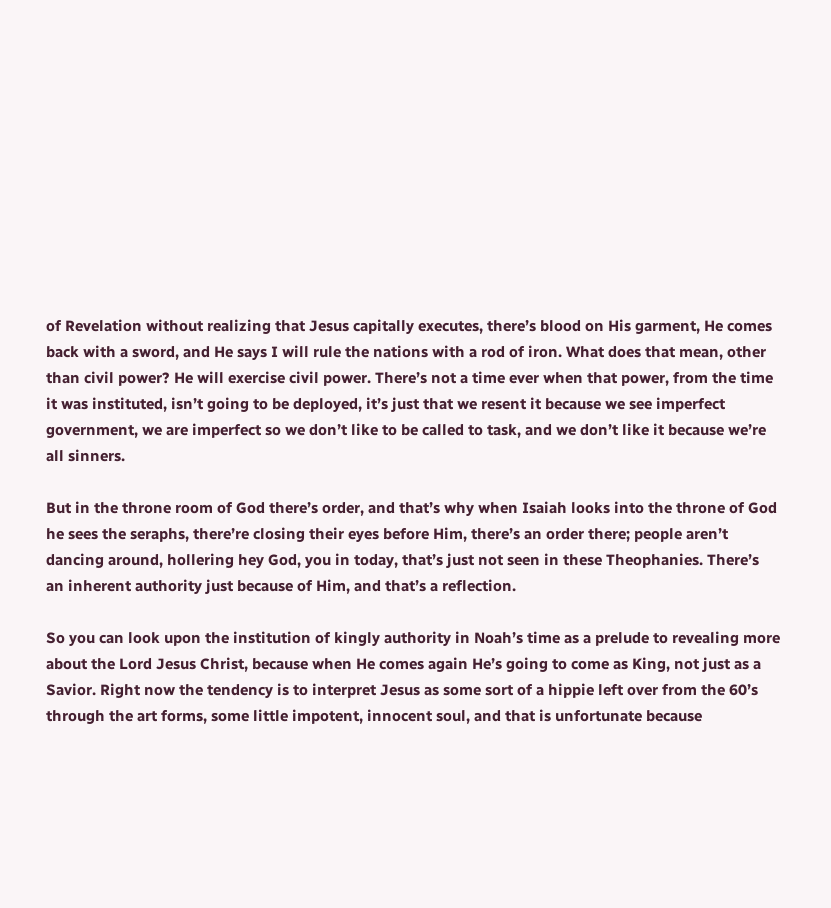of Revelation without realizing that Jesus capitally executes, there’s blood on His garment, He comes back with a sword, and He says I will rule the nations with a rod of iron. What does that mean, other than civil power? He will exercise civil power. There’s not a time ever when that power, from the time it was instituted, isn’t going to be deployed, it’s just that we resent it because we see imperfect government, we are imperfect so we don’t like to be called to task, and we don’t like it because we’re all sinners.

But in the throne room of God there’s order, and that’s why when Isaiah looks into the throne of God he sees the seraphs, there’re closing their eyes before Him, there’s an order there; people aren’t dancing around, hollering hey God, you in today, that’s just not seen in these Theophanies. There’s an inherent authority just because of Him, and that’s a reflection.

So you can look upon the institution of kingly authority in Noah’s time as a prelude to revealing more about the Lord Jesus Christ, because when He comes again He’s going to come as King, not just as a Savior. Right now the tendency is to interpret Jesus as some sort of a hippie left over from the 60’s through the art forms, some little impotent, innocent soul, and that is unfortunate because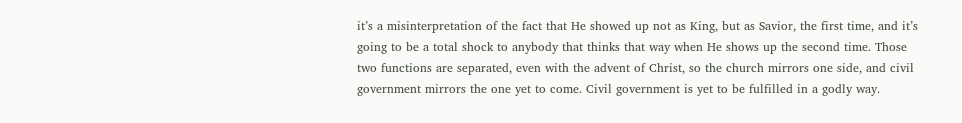it’s a misinterpretation of the fact that He showed up not as King, but as Savior, the first time, and it’s going to be a total shock to anybody that thinks that way when He shows up the second time. Those two functions are separated, even with the advent of Christ, so the church mirrors one side, and civil government mirrors the one yet to come. Civil government is yet to be fulfilled in a godly way.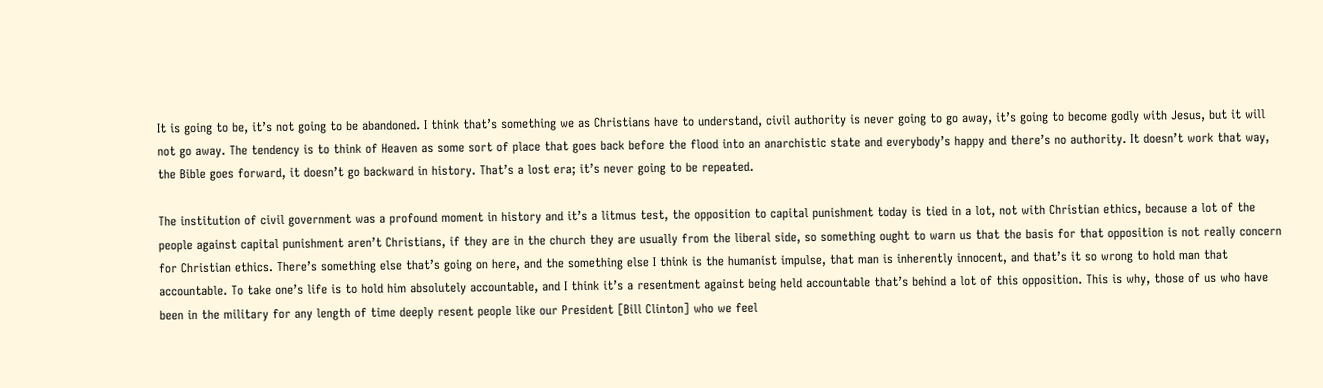It is going to be, it’s not going to be abandoned. I think that’s something we as Christians have to understand, civil authority is never going to go away, it’s going to become godly with Jesus, but it will not go away. The tendency is to think of Heaven as some sort of place that goes back before the flood into an anarchistic state and everybody’s happy and there’s no authority. It doesn’t work that way, the Bible goes forward, it doesn’t go backward in history. That’s a lost era; it’s never going to be repeated.

The institution of civil government was a profound moment in history and it’s a litmus test, the opposition to capital punishment today is tied in a lot, not with Christian ethics, because a lot of the people against capital punishment aren’t Christians, if they are in the church they are usually from the liberal side, so something ought to warn us that the basis for that opposition is not really concern for Christian ethics. There’s something else that’s going on here, and the something else I think is the humanist impulse, that man is inherently innocent, and that’s it so wrong to hold man that accountable. To take one’s life is to hold him absolutely accountable, and I think it’s a resentment against being held accountable that’s behind a lot of this opposition. This is why, those of us who have been in the military for any length of time deeply resent people like our President [Bill Clinton] who we feel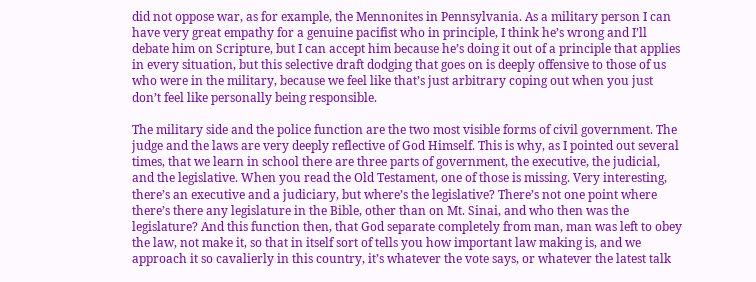did not oppose war, as for example, the Mennonites in Pennsylvania. As a military person I can have very great empathy for a genuine pacifist who in principle, I think he’s wrong and I’ll debate him on Scripture, but I can accept him because he’s doing it out of a principle that applies in every situation, but this selective draft dodging that goes on is deeply offensive to those of us who were in the military, because we feel like that’s just arbitrary coping out when you just don’t feel like personally being responsible.

The military side and the police function are the two most visible forms of civil government. The judge and the laws are very deeply reflective of God Himself. This is why, as I pointed out several times, that we learn in school there are three parts of government, the executive, the judicial, and the legislative. When you read the Old Testament, one of those is missing. Very interesting, there’s an executive and a judiciary, but where’s the legislative? There’s not one point where there’s there any legislature in the Bible, other than on Mt. Sinai, and who then was the legislature? And this function then, that God separate completely from man, man was left to obey the law, not make it, so that in itself sort of tells you how important law making is, and we approach it so cavalierly in this country, it’s whatever the vote says, or whatever the latest talk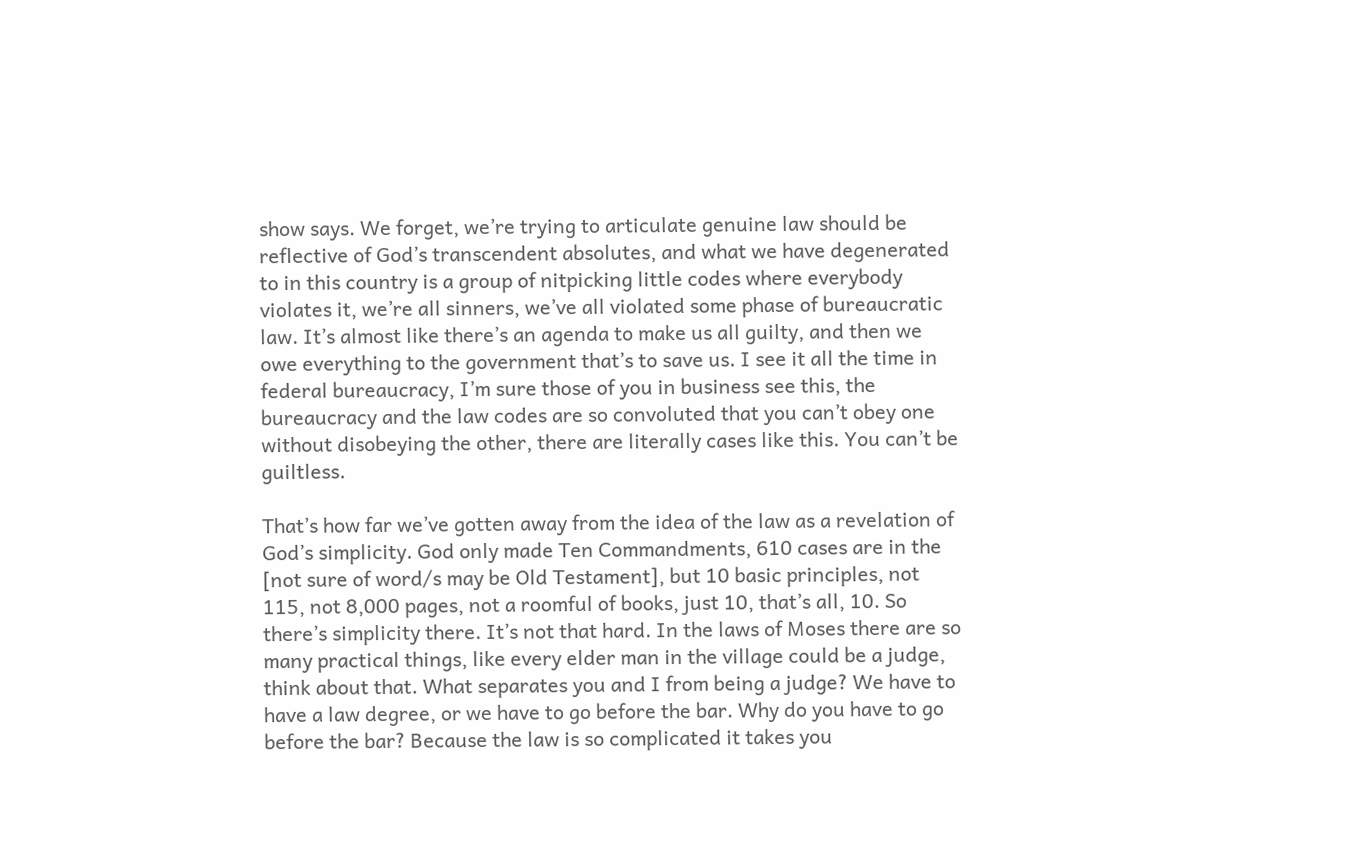show says. We forget, we’re trying to articulate genuine law should be reflective of God’s transcendent absolutes, and what we have degenerated to in this country is a group of nitpicking little codes where everybody violates it, we’re all sinners, we’ve all violated some phase of bureaucratic law. It’s almost like there’s an agenda to make us all guilty, and then we owe everything to the government that’s to save us. I see it all the time in federal bureaucracy, I’m sure those of you in business see this, the bureaucracy and the law codes are so convoluted that you can’t obey one without disobeying the other, there are literally cases like this. You can’t be guiltless.

That’s how far we’ve gotten away from the idea of the law as a revelation of God’s simplicity. God only made Ten Commandments, 610 cases are in the [not sure of word/s may be Old Testament], but 10 basic principles, not 115, not 8,000 pages, not a roomful of books, just 10, that’s all, 10. So there’s simplicity there. It’s not that hard. In the laws of Moses there are so many practical things, like every elder man in the village could be a judge, think about that. What separates you and I from being a judge? We have to have a law degree, or we have to go before the bar. Why do you have to go before the bar? Because the law is so complicated it takes you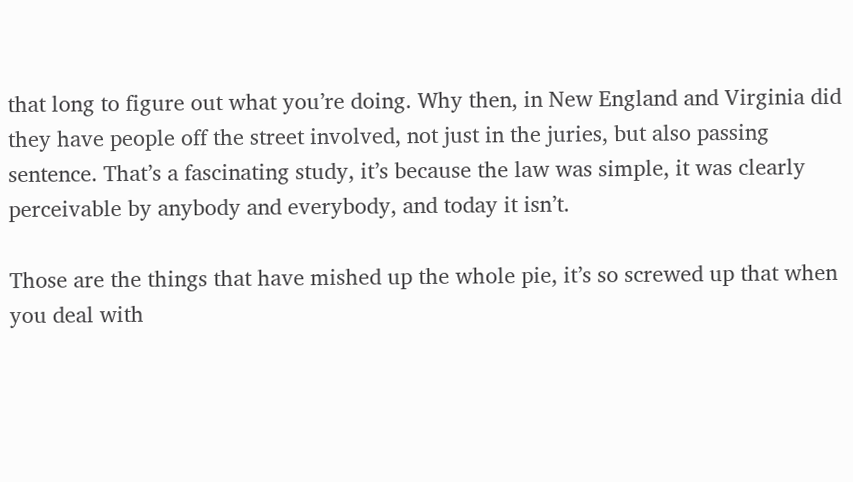that long to figure out what you’re doing. Why then, in New England and Virginia did they have people off the street involved, not just in the juries, but also passing sentence. That’s a fascinating study, it’s because the law was simple, it was clearly perceivable by anybody and everybody, and today it isn’t.

Those are the things that have mished up the whole pie, it’s so screwed up that when you deal with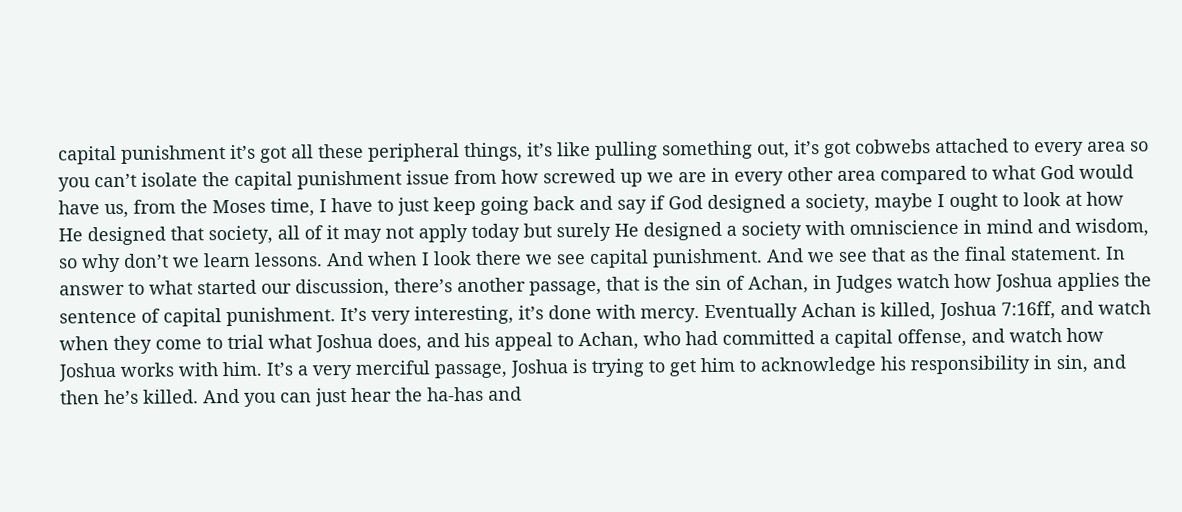capital punishment it’s got all these peripheral things, it’s like pulling something out, it’s got cobwebs attached to every area so you can’t isolate the capital punishment issue from how screwed up we are in every other area compared to what God would have us, from the Moses time, I have to just keep going back and say if God designed a society, maybe I ought to look at how He designed that society, all of it may not apply today but surely He designed a society with omniscience in mind and wisdom, so why don’t we learn lessons. And when I look there we see capital punishment. And we see that as the final statement. In answer to what started our discussion, there’s another passage, that is the sin of Achan, in Judges watch how Joshua applies the sentence of capital punishment. It’s very interesting, it’s done with mercy. Eventually Achan is killed, Joshua 7:16ff, and watch when they come to trial what Joshua does, and his appeal to Achan, who had committed a capital offense, and watch how Joshua works with him. It’s a very merciful passage, Joshua is trying to get him to acknowledge his responsibility in sin, and then he’s killed. And you can just hear the ha-has and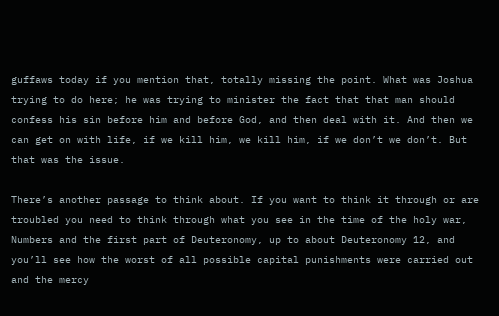guffaws today if you mention that, totally missing the point. What was Joshua trying to do here; he was trying to minister the fact that that man should confess his sin before him and before God, and then deal with it. And then we can get on with life, if we kill him, we kill him, if we don’t we don’t. But that was the issue.

There’s another passage to think about. If you want to think it through or are troubled you need to think through what you see in the time of the holy war, Numbers and the first part of Deuteronomy, up to about Deuteronomy 12, and you’ll see how the worst of all possible capital punishments were carried out and the mercy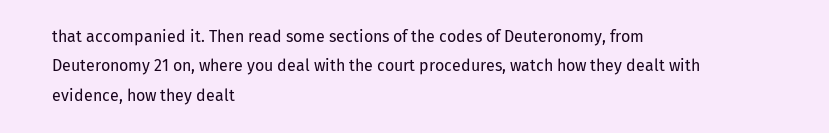that accompanied it. Then read some sections of the codes of Deuteronomy, from Deuteronomy 21 on, where you deal with the court procedures, watch how they dealt with evidence, how they dealt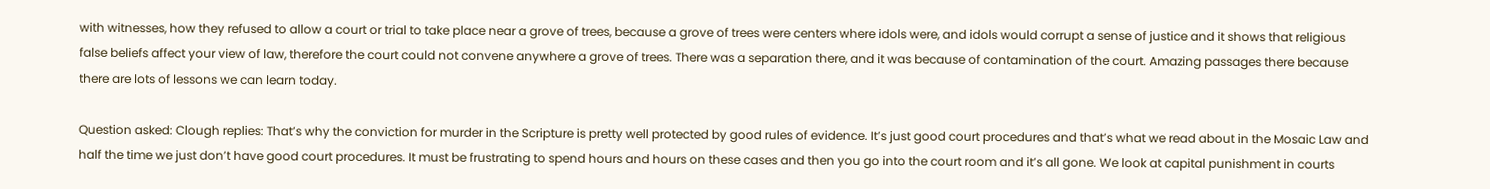with witnesses, how they refused to allow a court or trial to take place near a grove of trees, because a grove of trees were centers where idols were, and idols would corrupt a sense of justice and it shows that religious false beliefs affect your view of law, therefore the court could not convene anywhere a grove of trees. There was a separation there, and it was because of contamination of the court. Amazing passages there because there are lots of lessons we can learn today.

Question asked: Clough replies: That’s why the conviction for murder in the Scripture is pretty well protected by good rules of evidence. It’s just good court procedures and that’s what we read about in the Mosaic Law and half the time we just don’t have good court procedures. It must be frustrating to spend hours and hours on these cases and then you go into the court room and it’s all gone. We look at capital punishment in courts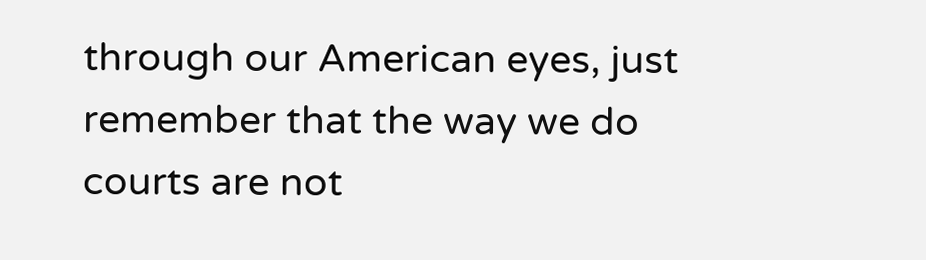through our American eyes, just remember that the way we do courts are not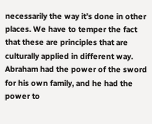necessarily the way it’s done in other places. We have to temper the fact that these are principles that are culturally applied in different way. Abraham had the power of the sword for his own family, and he had the power to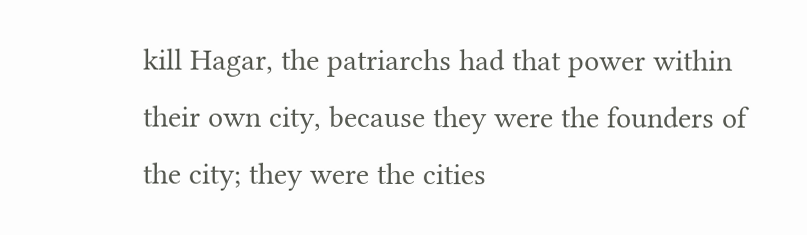kill Hagar, the patriarchs had that power within their own city, because they were the founders of the city; they were the cities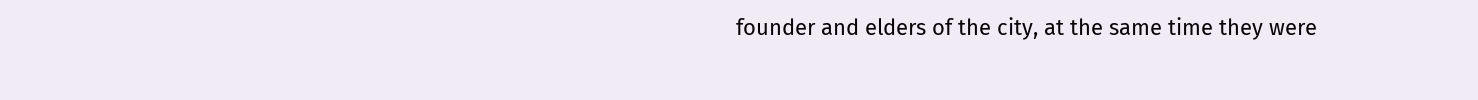founder and elders of the city, at the same time they were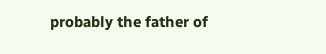probably the father of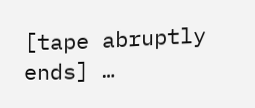[tape abruptly ends] …